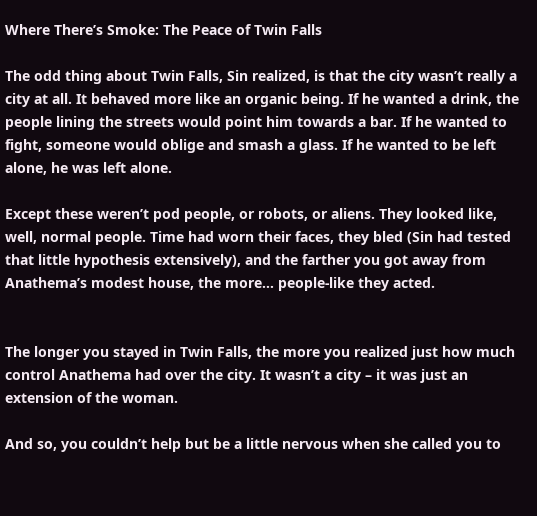Where There’s Smoke: The Peace of Twin Falls

The odd thing about Twin Falls, Sin realized, is that the city wasn’t really a city at all. It behaved more like an organic being. If he wanted a drink, the people lining the streets would point him towards a bar. If he wanted to fight, someone would oblige and smash a glass. If he wanted to be left alone, he was left alone.

Except these weren’t pod people, or robots, or aliens. They looked like, well, normal people. Time had worn their faces, they bled (Sin had tested that little hypothesis extensively), and the farther you got away from Anathema’s modest house, the more… people-like they acted.


The longer you stayed in Twin Falls, the more you realized just how much control Anathema had over the city. It wasn’t a city – it was just an extension of the woman.

And so, you couldn’t help but be a little nervous when she called you to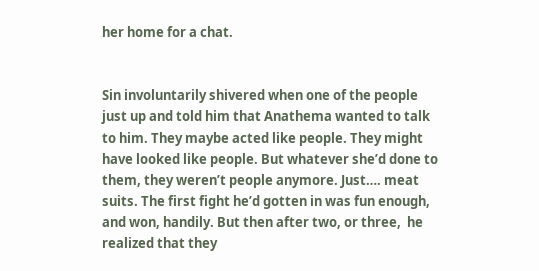her home for a chat.


Sin involuntarily shivered when one of the people just up and told him that Anathema wanted to talk to him. They maybe acted like people. They might have looked like people. But whatever she’d done to them, they weren’t people anymore. Just…. meat suits. The first fight he’d gotten in was fun enough, and won, handily. But then after two, or three,  he realized that they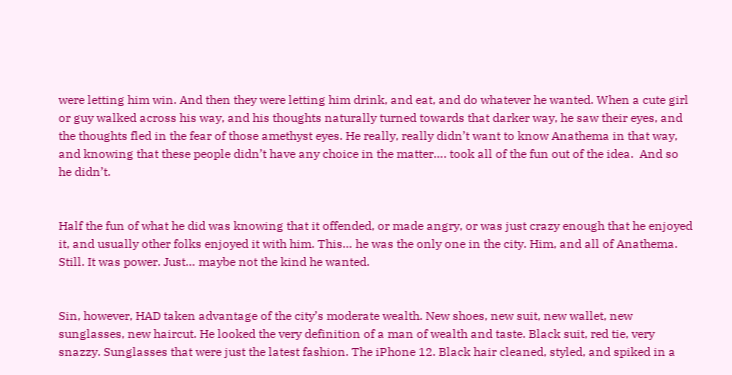were letting him win. And then they were letting him drink, and eat, and do whatever he wanted. When a cute girl or guy walked across his way, and his thoughts naturally turned towards that darker way, he saw their eyes, and the thoughts fled in the fear of those amethyst eyes. He really, really didn’t want to know Anathema in that way, and knowing that these people didn’t have any choice in the matter…. took all of the fun out of the idea.  And so he didn’t.


Half the fun of what he did was knowing that it offended, or made angry, or was just crazy enough that he enjoyed it, and usually other folks enjoyed it with him. This… he was the only one in the city. Him, and all of Anathema. Still. It was power. Just… maybe not the kind he wanted.


Sin, however, HAD taken advantage of the city’s moderate wealth. New shoes, new suit, new wallet, new sunglasses, new haircut. He looked the very definition of a man of wealth and taste. Black suit, red tie, very snazzy. Sunglasses that were just the latest fashion. The iPhone 12. Black hair cleaned, styled, and spiked in a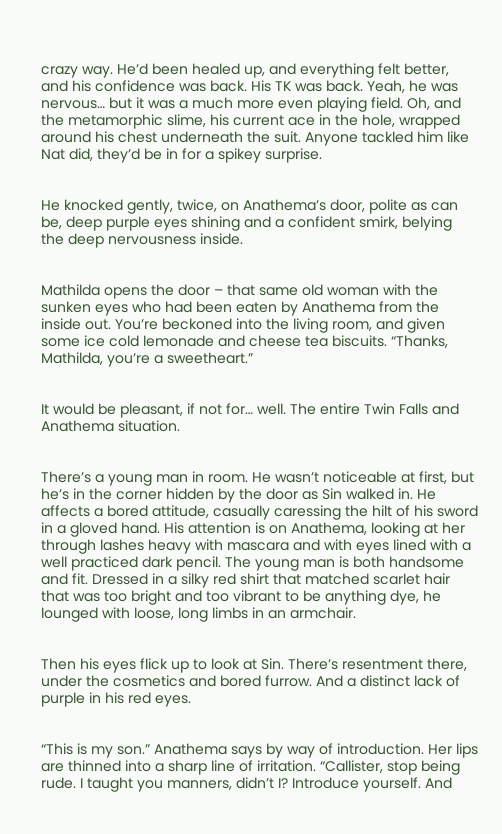crazy way. He’d been healed up, and everything felt better, and his confidence was back. His TK was back. Yeah, he was nervous… but it was a much more even playing field. Oh, and the metamorphic slime, his current ace in the hole, wrapped around his chest underneath the suit. Anyone tackled him like Nat did, they’d be in for a spikey surprise.


He knocked gently, twice, on Anathema’s door, polite as can be, deep purple eyes shining and a confident smirk, belying the deep nervousness inside.


Mathilda opens the door – that same old woman with the sunken eyes who had been eaten by Anathema from the inside out. You’re beckoned into the living room, and given some ice cold lemonade and cheese tea biscuits. “Thanks, Mathilda, you’re a sweetheart.”


It would be pleasant, if not for… well. The entire Twin Falls and Anathema situation.


There’s a young man in room. He wasn’t noticeable at first, but he’s in the corner hidden by the door as Sin walked in. He affects a bored attitude, casually caressing the hilt of his sword in a gloved hand. His attention is on Anathema, looking at her through lashes heavy with mascara and with eyes lined with a well practiced dark pencil. The young man is both handsome and fit. Dressed in a silky red shirt that matched scarlet hair that was too bright and too vibrant to be anything dye, he lounged with loose, long limbs in an armchair.


Then his eyes flick up to look at Sin. There’s resentment there, under the cosmetics and bored furrow. And a distinct lack of purple in his red eyes.


“This is my son.” Anathema says by way of introduction. Her lips are thinned into a sharp line of irritation. “Callister, stop being rude. I taught you manners, didn’t I? Introduce yourself. And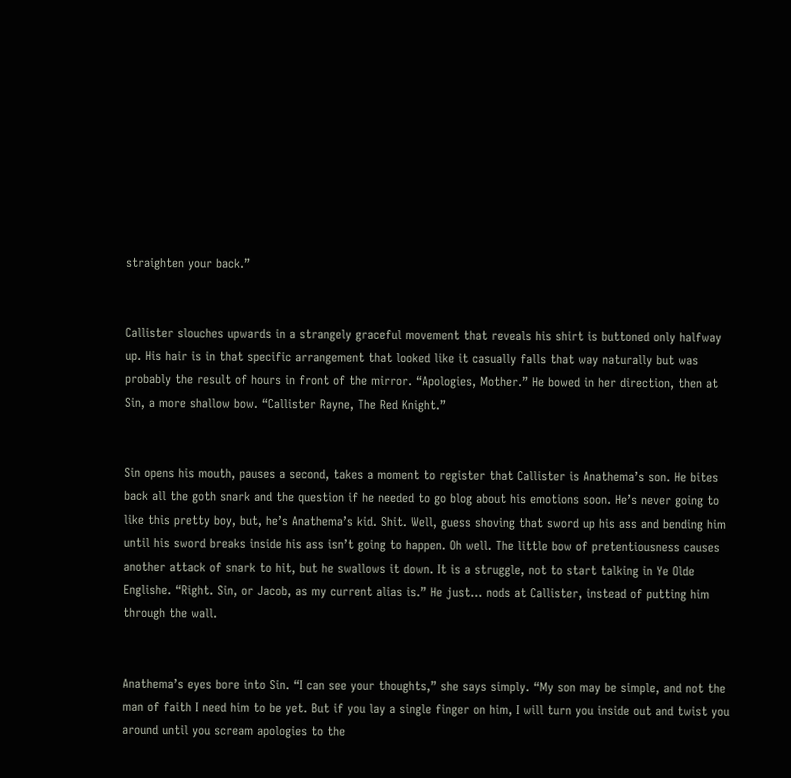straighten your back.”


Callister slouches upwards in a strangely graceful movement that reveals his shirt is buttoned only halfway up. His hair is in that specific arrangement that looked like it casually falls that way naturally but was probably the result of hours in front of the mirror. “Apologies, Mother.” He bowed in her direction, then at Sin, a more shallow bow. “Callister Rayne, The Red Knight.”


Sin opens his mouth, pauses a second, takes a moment to register that Callister is Anathema’s son. He bites back all the goth snark and the question if he needed to go blog about his emotions soon. He’s never going to like this pretty boy, but, he’s Anathema’s kid. Shit. Well, guess shoving that sword up his ass and bending him until his sword breaks inside his ass isn’t going to happen. Oh well. The little bow of pretentiousness causes another attack of snark to hit, but he swallows it down. It is a struggle, not to start talking in Ye Olde Englishe. “Right. Sin, or Jacob, as my current alias is.” He just… nods at Callister, instead of putting him through the wall.


Anathema’s eyes bore into Sin. “I can see your thoughts,” she says simply. “My son may be simple, and not the man of faith I need him to be yet. But if you lay a single finger on him, I will turn you inside out and twist you around until you scream apologies to the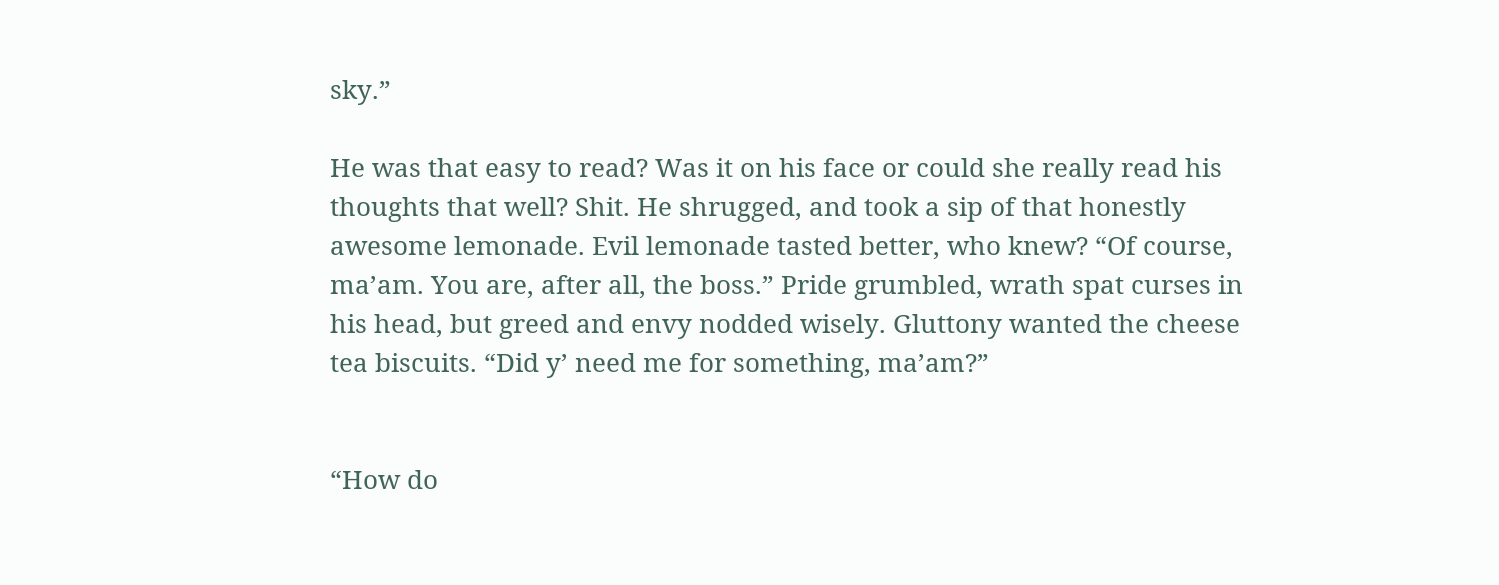sky.”

He was that easy to read? Was it on his face or could she really read his thoughts that well? Shit. He shrugged, and took a sip of that honestly awesome lemonade. Evil lemonade tasted better, who knew? “Of course, ma’am. You are, after all, the boss.” Pride grumbled, wrath spat curses in his head, but greed and envy nodded wisely. Gluttony wanted the cheese tea biscuits. “Did y’ need me for something, ma’am?”


“How do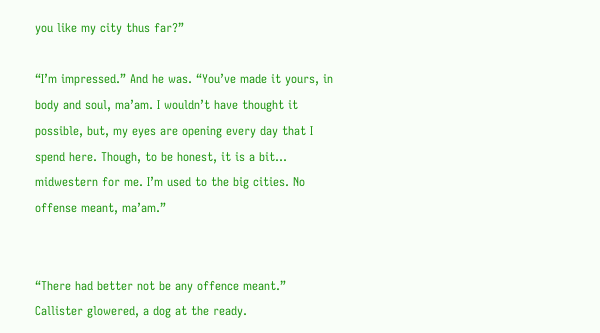you like my city thus far?”

“I’m impressed.” And he was. “You’ve made it yours, in body and soul, ma’am. I wouldn’t have thought it possible, but, my eyes are opening every day that I spend here. Though, to be honest, it is a bit… midwestern for me. I’m used to the big cities. No offense meant, ma’am.”


“There had better not be any offence meant.” Callister glowered, a dog at the ready.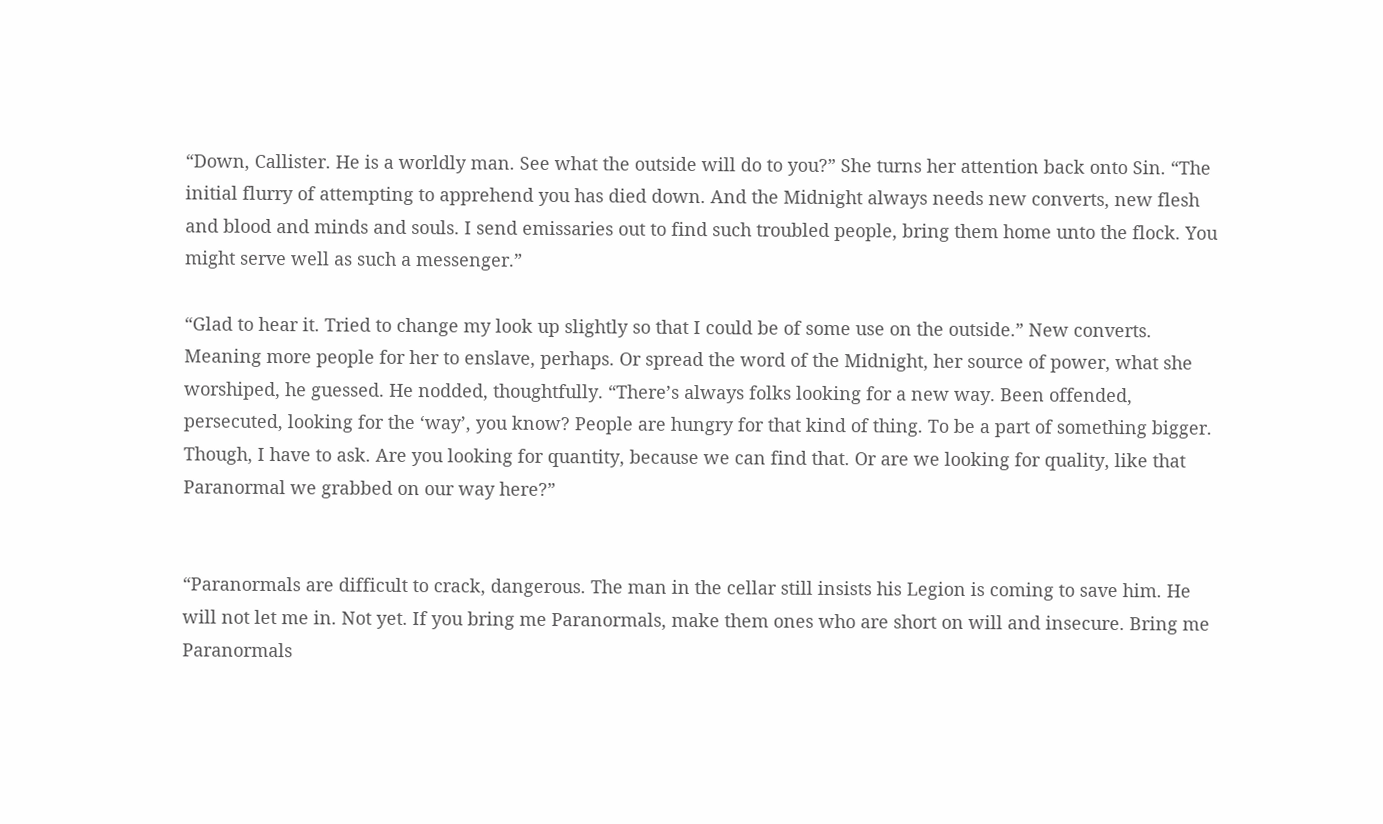“Down, Callister. He is a worldly man. See what the outside will do to you?” She turns her attention back onto Sin. “The initial flurry of attempting to apprehend you has died down. And the Midnight always needs new converts, new flesh and blood and minds and souls. I send emissaries out to find such troubled people, bring them home unto the flock. You might serve well as such a messenger.”

“Glad to hear it. Tried to change my look up slightly so that I could be of some use on the outside.” New converts. Meaning more people for her to enslave, perhaps. Or spread the word of the Midnight, her source of power, what she worshiped, he guessed. He nodded, thoughtfully. “There’s always folks looking for a new way. Been offended, persecuted, looking for the ‘way’, you know? People are hungry for that kind of thing. To be a part of something bigger. Though, I have to ask. Are you looking for quantity, because we can find that. Or are we looking for quality, like that Paranormal we grabbed on our way here?”


“Paranormals are difficult to crack, dangerous. The man in the cellar still insists his Legion is coming to save him. He will not let me in. Not yet. If you bring me Paranormals, make them ones who are short on will and insecure. Bring me Paranormals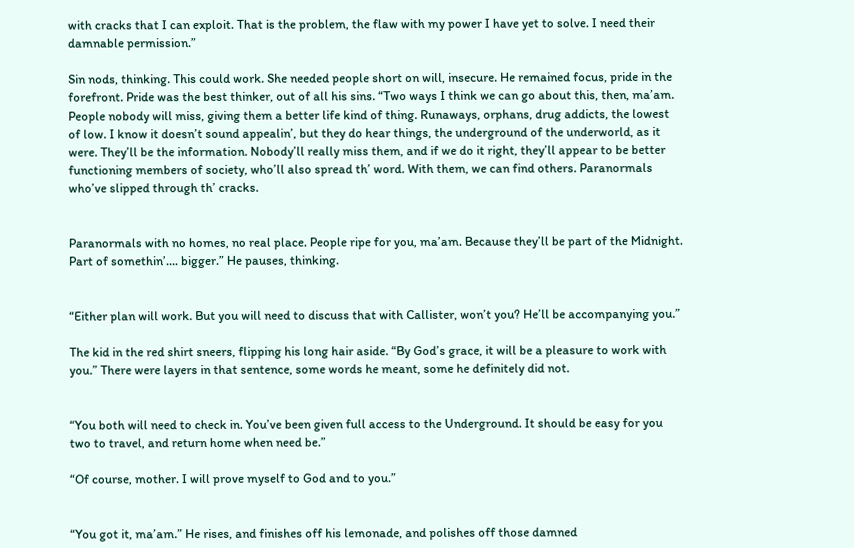with cracks that I can exploit. That is the problem, the flaw with my power I have yet to solve. I need their damnable permission.”

Sin nods, thinking. This could work. She needed people short on will, insecure. He remained focus, pride in the forefront. Pride was the best thinker, out of all his sins. “Two ways I think we can go about this, then, ma’am. People nobody will miss, giving them a better life kind of thing. Runaways, orphans, drug addicts, the lowest of low. I know it doesn’t sound appealin’, but they do hear things, the underground of the underworld, as it were. They’ll be the information. Nobody’ll really miss them, and if we do it right, they’ll appear to be better functioning members of society, who’ll also spread th’ word. With them, we can find others. Paranormals who’ve slipped through th’ cracks.


Paranormals with no homes, no real place. People ripe for you, ma’am. Because they’ll be part of the Midnight. Part of somethin’…. bigger.” He pauses, thinking.


“Either plan will work. But you will need to discuss that with Callister, won’t you? He’ll be accompanying you.”

The kid in the red shirt sneers, flipping his long hair aside. “By God’s grace, it will be a pleasure to work with you.” There were layers in that sentence, some words he meant, some he definitely did not.


“You both will need to check in. You’ve been given full access to the Underground. It should be easy for you two to travel, and return home when need be.”

“Of course, mother. I will prove myself to God and to you.”


“You got it, ma’am.” He rises, and finishes off his lemonade, and polishes off those damned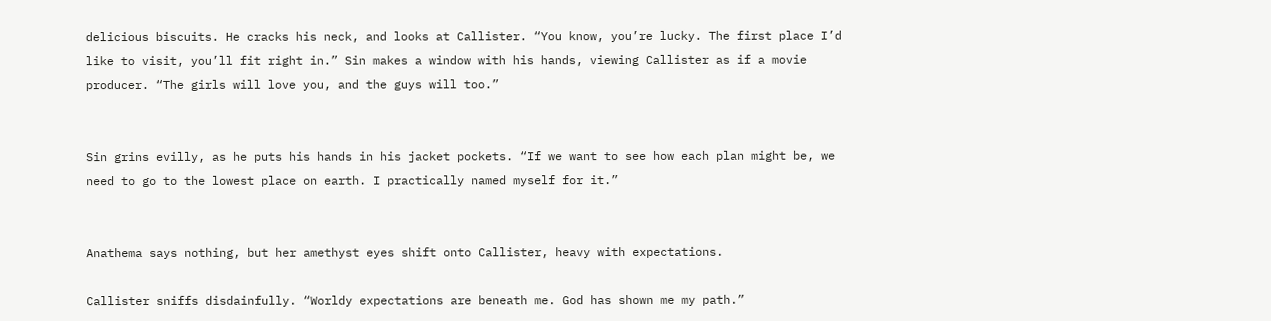delicious biscuits. He cracks his neck, and looks at Callister. “You know, you’re lucky. The first place I’d like to visit, you’ll fit right in.” Sin makes a window with his hands, viewing Callister as if a movie producer. “The girls will love you, and the guys will too.”


Sin grins evilly, as he puts his hands in his jacket pockets. “If we want to see how each plan might be, we need to go to the lowest place on earth. I practically named myself for it.”


Anathema says nothing, but her amethyst eyes shift onto Callister, heavy with expectations.

Callister sniffs disdainfully. “Worldy expectations are beneath me. God has shown me my path.”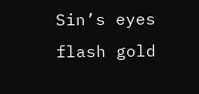Sin’s eyes flash gold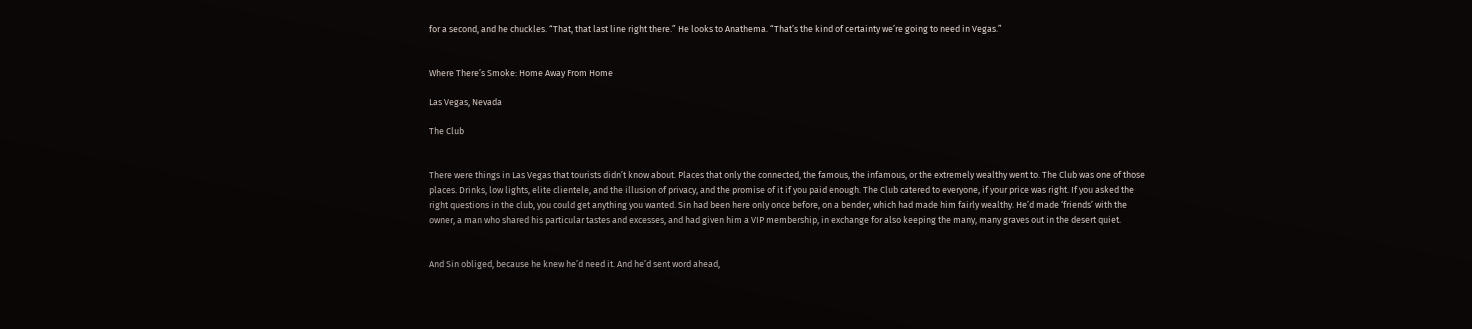for a second, and he chuckles. “That, that last line right there.” He looks to Anathema. “That’s the kind of certainty we’re going to need in Vegas.”


Where There’s Smoke: Home Away From Home

Las Vegas, Nevada

The Club


There were things in Las Vegas that tourists didn’t know about. Places that only the connected, the famous, the infamous, or the extremely wealthy went to. The Club was one of those places. Drinks, low lights, elite clientele, and the illusion of privacy, and the promise of it if you paid enough. The Club catered to everyone, if your price was right. If you asked the right questions in the club, you could get anything you wanted. Sin had been here only once before, on a bender, which had made him fairly wealthy. He’d made ‘friends’ with the owner, a man who shared his particular tastes and excesses, and had given him a VIP membership, in exchange for also keeping the many, many graves out in the desert quiet.


And Sin obliged, because he knew he’d need it. And he’d sent word ahead,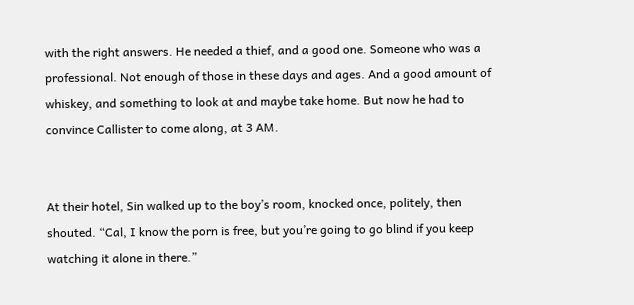with the right answers. He needed a thief, and a good one. Someone who was a professional. Not enough of those in these days and ages. And a good amount of whiskey, and something to look at and maybe take home. But now he had to convince Callister to come along, at 3 AM.


At their hotel, Sin walked up to the boy’s room, knocked once, politely, then shouted. “Cal, I know the porn is free, but you’re going to go blind if you keep watching it alone in there.”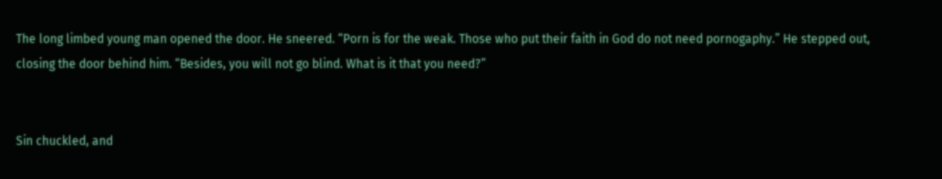The long limbed young man opened the door. He sneered. “Porn is for the weak. Those who put their faith in God do not need pornogaphy.” He stepped out, closing the door behind him. “Besides, you will not go blind. What is it that you need?”


Sin chuckled, and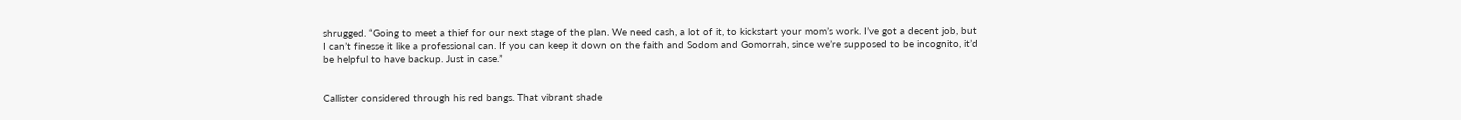shrugged. “Going to meet a thief for our next stage of the plan. We need cash, a lot of it, to kickstart your mom’s work. I’ve got a decent job, but I can’t finesse it like a professional can. If you can keep it down on the faith and Sodom and Gomorrah, since we’re supposed to be incognito, it’d be helpful to have backup. Just in case.”


Callister considered through his red bangs. That vibrant shade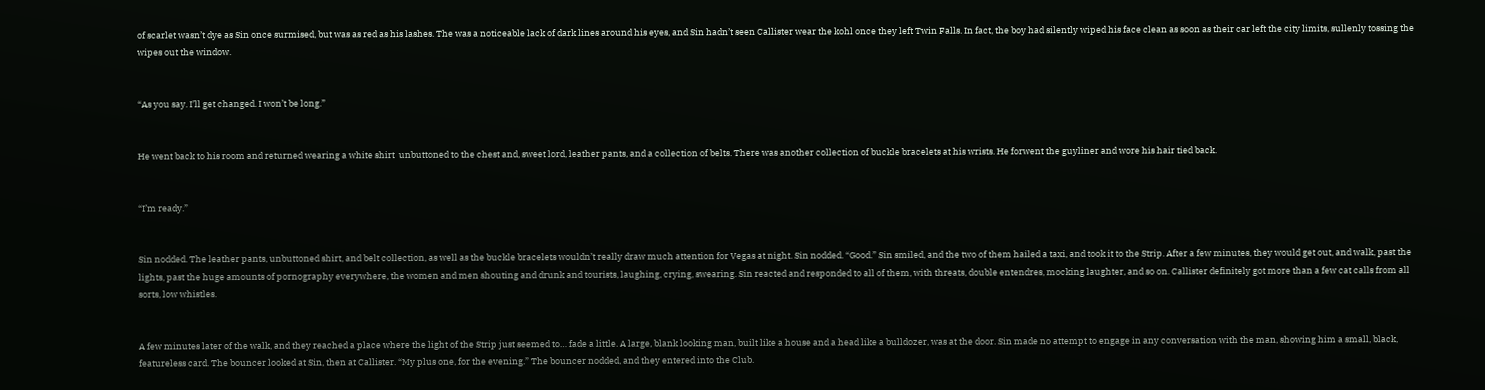of scarlet wasn’t dye as Sin once surmised, but was as red as his lashes. The was a noticeable lack of dark lines around his eyes, and Sin hadn’t seen Callister wear the kohl once they left Twin Falls. In fact, the boy had silently wiped his face clean as soon as their car left the city limits, sullenly tossing the wipes out the window.


“As you say. I’ll get changed. I won’t be long.”


He went back to his room and returned wearing a white shirt  unbuttoned to the chest and, sweet lord, leather pants, and a collection of belts. There was another collection of buckle bracelets at his wrists. He forwent the guyliner and wore his hair tied back.


“I’m ready.”


Sin nodded. The leather pants, unbuttoned shirt, and belt collection, as well as the buckle bracelets wouldn’t really draw much attention for Vegas at night. Sin nodded. “Good.” Sin smiled, and the two of them hailed a taxi, and took it to the Strip. After a few minutes, they would get out, and walk, past the lights, past the huge amounts of pornography everywhere, the women and men shouting and drunk and tourists, laughing, crying, swearing. Sin reacted and responded to all of them, with threats, double entendres, mocking laughter, and so on. Callister definitely got more than a few cat calls from all sorts, low whistles.


A few minutes later of the walk, and they reached a place where the light of the Strip just seemed to… fade a little. A large, blank looking man, built like a house and a head like a bulldozer, was at the door. Sin made no attempt to engage in any conversation with the man, showing him a small, black, featureless card. The bouncer looked at Sin, then at Callister. “My plus one, for the evening.” The bouncer nodded, and they entered into the Club.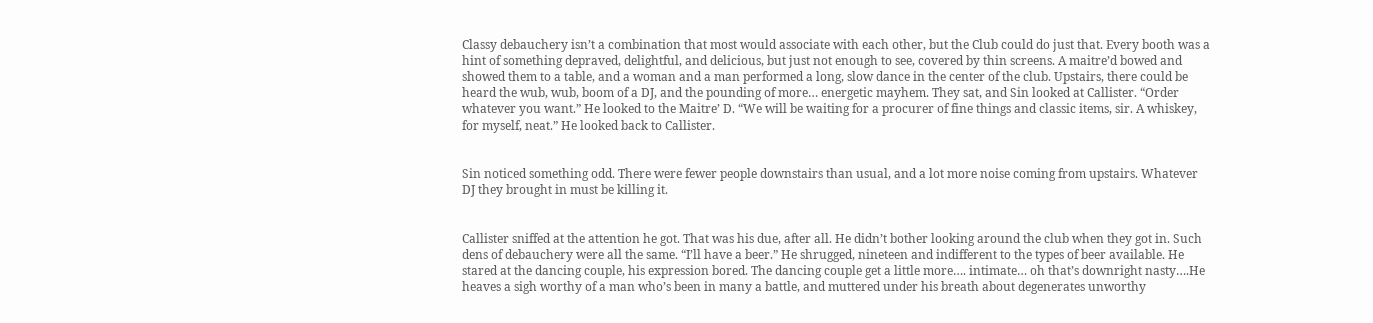Classy debauchery isn’t a combination that most would associate with each other, but the Club could do just that. Every booth was a hint of something depraved, delightful, and delicious, but just not enough to see, covered by thin screens. A maitre’d bowed and showed them to a table, and a woman and a man performed a long, slow dance in the center of the club. Upstairs, there could be heard the wub, wub, boom of a DJ, and the pounding of more… energetic mayhem. They sat, and Sin looked at Callister. “Order whatever you want.” He looked to the Maitre’ D. “We will be waiting for a procurer of fine things and classic items, sir. A whiskey, for myself, neat.” He looked back to Callister.


Sin noticed something odd. There were fewer people downstairs than usual, and a lot more noise coming from upstairs. Whatever DJ they brought in must be killing it.


Callister sniffed at the attention he got. That was his due, after all. He didn’t bother looking around the club when they got in. Such dens of debauchery were all the same. “I’ll have a beer.” He shrugged, nineteen and indifferent to the types of beer available. He stared at the dancing couple, his expression bored. The dancing couple get a little more…. intimate… oh that’s downright nasty….He heaves a sigh worthy of a man who’s been in many a battle, and muttered under his breath about degenerates unworthy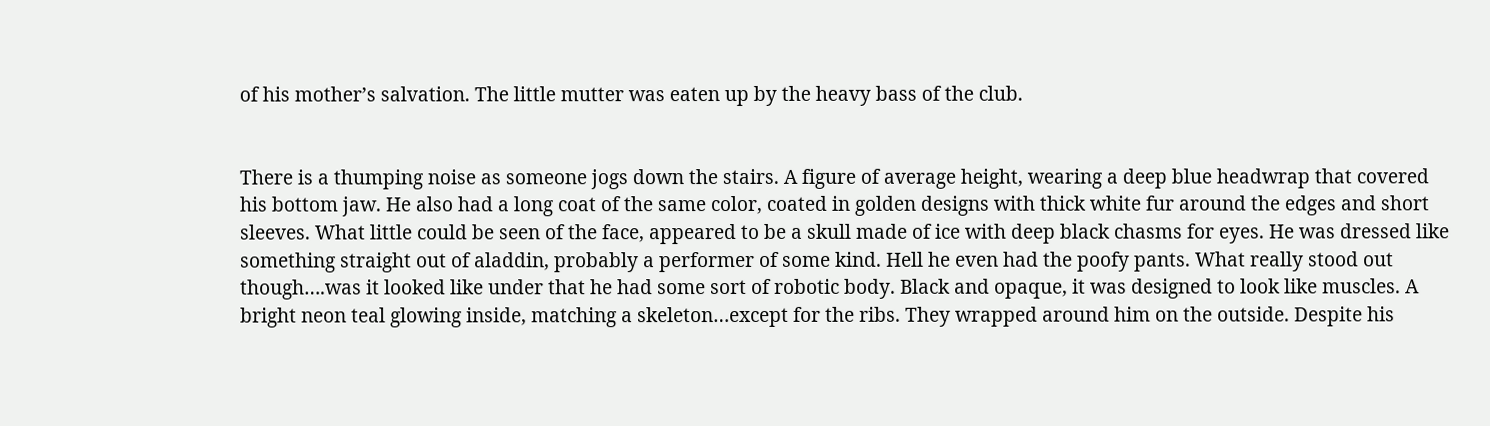of his mother’s salvation. The little mutter was eaten up by the heavy bass of the club.


There is a thumping noise as someone jogs down the stairs. A figure of average height, wearing a deep blue headwrap that covered his bottom jaw. He also had a long coat of the same color, coated in golden designs with thick white fur around the edges and short sleeves. What little could be seen of the face, appeared to be a skull made of ice with deep black chasms for eyes. He was dressed like something straight out of aladdin, probably a performer of some kind. Hell he even had the poofy pants. What really stood out though….was it looked like under that he had some sort of robotic body. Black and opaque, it was designed to look like muscles. A bright neon teal glowing inside, matching a skeleton…except for the ribs. They wrapped around him on the outside. Despite his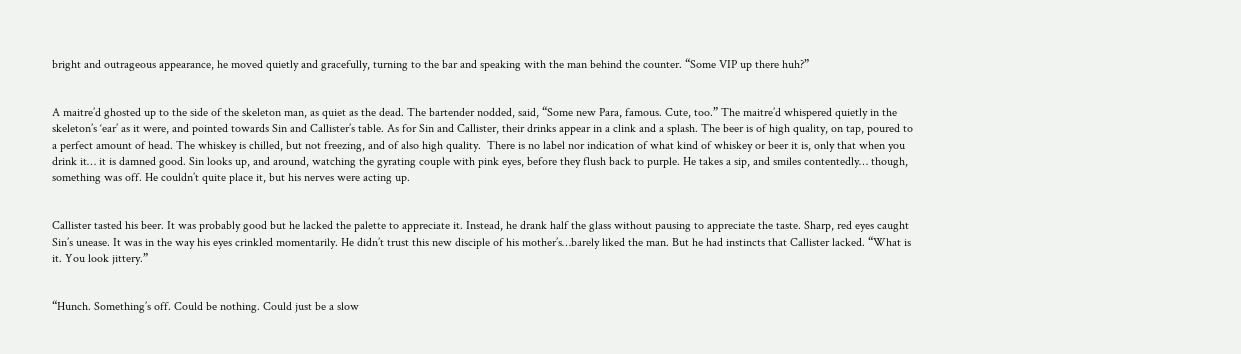bright and outrageous appearance, he moved quietly and gracefully, turning to the bar and speaking with the man behind the counter. “Some VIP up there huh?”


A maitre’d ghosted up to the side of the skeleton man, as quiet as the dead. The bartender nodded, said, “Some new Para, famous. Cute, too.” The maitre’d whispered quietly in the skeleton’s ‘ear’ as it were, and pointed towards Sin and Callister’s table. As for Sin and Callister, their drinks appear in a clink and a splash. The beer is of high quality, on tap, poured to a perfect amount of head. The whiskey is chilled, but not freezing, and of also high quality.  There is no label nor indication of what kind of whiskey or beer it is, only that when you drink it… it is damned good. Sin looks up, and around, watching the gyrating couple with pink eyes, before they flush back to purple. He takes a sip, and smiles contentedly… though, something was off. He couldn’t quite place it, but his nerves were acting up.


Callister tasted his beer. It was probably good but he lacked the palette to appreciate it. Instead, he drank half the glass without pausing to appreciate the taste. Sharp, red eyes caught Sin’s unease. It was in the way his eyes crinkled momentarily. He didn’t trust this new disciple of his mother’s…barely liked the man. But he had instincts that Callister lacked. “What is it. You look jittery.”


“Hunch. Something’s off. Could be nothing. Could just be a slow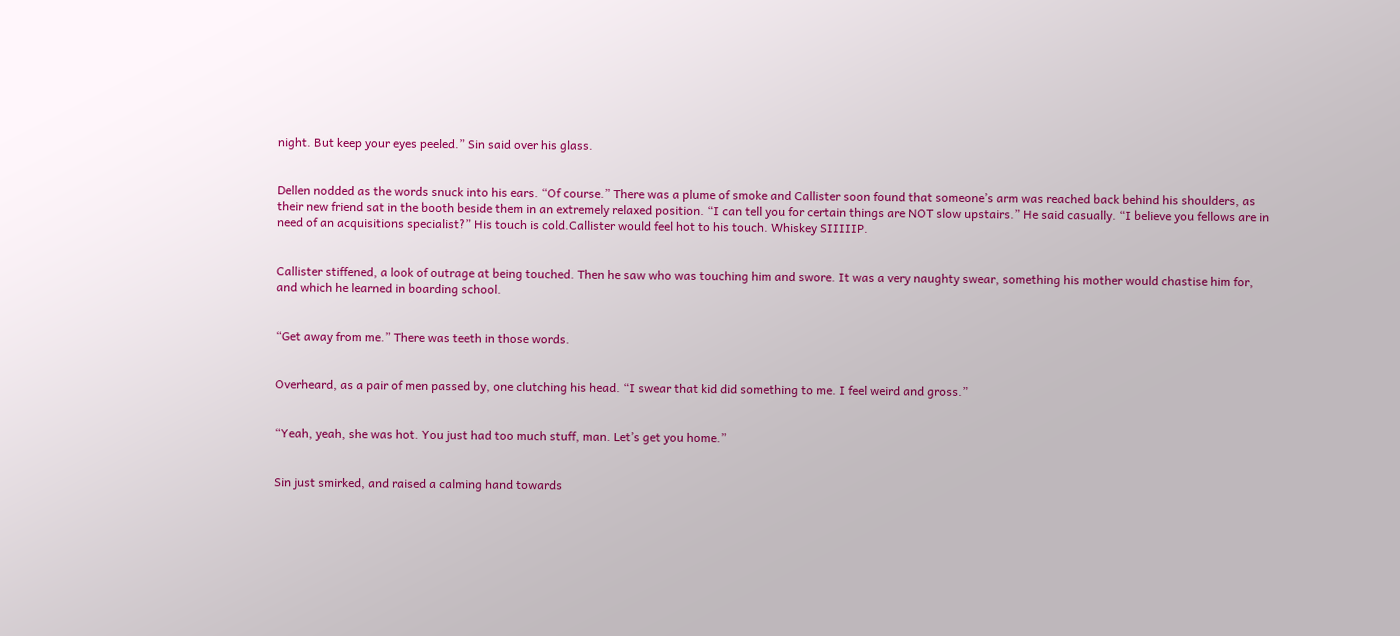night. But keep your eyes peeled.” Sin said over his glass.


Dellen nodded as the words snuck into his ears. “Of course.” There was a plume of smoke and Callister soon found that someone’s arm was reached back behind his shoulders, as their new friend sat in the booth beside them in an extremely relaxed position. “I can tell you for certain things are NOT slow upstairs.” He said casually. “I believe you fellows are in need of an acquisitions specialist?” His touch is cold.Callister would feel hot to his touch. Whiskey SIIIIIP.


Callister stiffened, a look of outrage at being touched. Then he saw who was touching him and swore. It was a very naughty swear, something his mother would chastise him for, and which he learned in boarding school.


“Get away from me.” There was teeth in those words.


Overheard, as a pair of men passed by, one clutching his head. “I swear that kid did something to me. I feel weird and gross.”


“Yeah, yeah, she was hot. You just had too much stuff, man. Let’s get you home.”


Sin just smirked, and raised a calming hand towards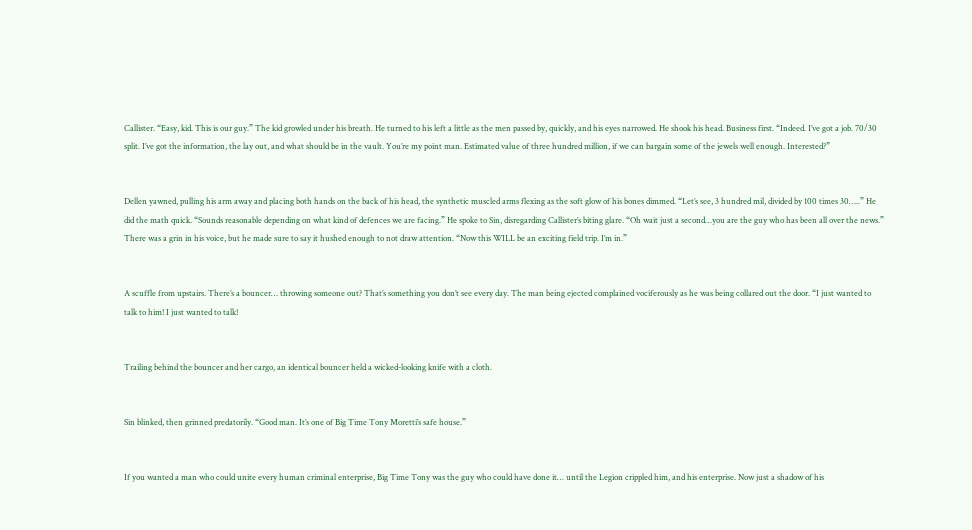Callister. “Easy, kid. This is our guy.” The kid growled under his breath. He turned to his left a little as the men passed by, quickly, and his eyes narrowed. He shook his head. Business first. “Indeed. I’ve got a job. 70/30 split. I’ve got the information, the lay out, and what should be in the vault. You’re my point man. Estimated value of three hundred million, if we can bargain some of the jewels well enough. Interested?”


Dellen yawned, pulling his arm away and placing both hands on the back of his head, the synthetic muscled arms flexing as the soft glow of his bones dimmed. “Let’s see, 3 hundred mil, divided by 100 times 30…..” He did the math quick. “Sounds reasonable depending on what kind of defences we are facing.” He spoke to Sin, disregarding Callister’s biting glare. “Oh wait just a second…you are the guy who has been all over the news.” There was a grin in his voice, but he made sure to say it hushed enough to not draw attention. “Now this WILL be an exciting field trip. I’m in.”


A scuffle from upstairs. There’s a bouncer… throwing someone out? That’s something you don’t see every day. The man being ejected complained vociferously as he was being collared out the door. “I just wanted to talk to him! I just wanted to talk!


Trailing behind the bouncer and her cargo, an identical bouncer held a wicked-looking knife with a cloth.


Sin blinked, then grinned predatorily. “Good man. It’s one of Big Time Tony Moretti’s safe house.”


If you wanted a man who could unite every human criminal enterprise, Big Time Tony was the guy who could have done it… until the Legion crippled him, and his enterprise. Now just a shadow of his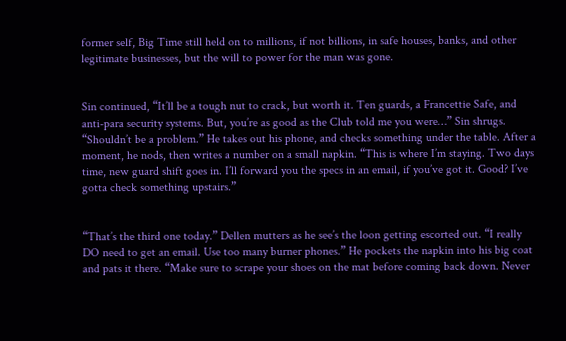former self, Big Time still held on to millions, if not billions, in safe houses, banks, and other legitimate businesses, but the will to power for the man was gone.


Sin continued, “It’ll be a tough nut to crack, but worth it. Ten guards, a Francettie Safe, and anti-para security systems. But, you’re as good as the Club told me you were…” Sin shrugs. “Shouldn’t be a problem.” He takes out his phone, and checks something under the table. After a moment, he nods, then writes a number on a small napkin. “This is where I’m staying. Two days time, new guard shift goes in. I’ll forward you the specs in an email, if you’ve got it. Good? I’ve gotta check something upstairs.”


“That’s the third one today.” Dellen mutters as he see’s the loon getting escorted out. “I really DO need to get an email. Use too many burner phones.” He pockets the napkin into his big coat and pats it there. “Make sure to scrape your shoes on the mat before coming back down. Never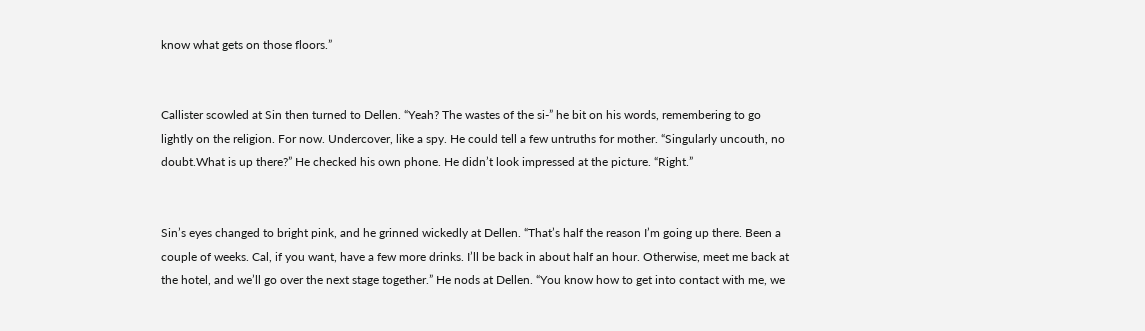know what gets on those floors.”


Callister scowled at Sin then turned to Dellen. “Yeah? The wastes of the si-” he bit on his words, remembering to go lightly on the religion. For now. Undercover, like a spy. He could tell a few untruths for mother. “Singularly uncouth, no doubt.What is up there?” He checked his own phone. He didn’t look impressed at the picture. “Right.”


Sin’s eyes changed to bright pink, and he grinned wickedly at Dellen. “That’s half the reason I’m going up there. Been a couple of weeks. Cal, if you want, have a few more drinks. I’ll be back in about half an hour. Otherwise, meet me back at the hotel, and we’ll go over the next stage together.” He nods at Dellen. “You know how to get into contact with me, we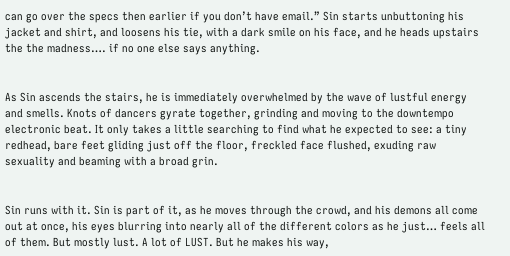can go over the specs then earlier if you don’t have email.” Sin starts unbuttoning his jacket and shirt, and loosens his tie, with a dark smile on his face, and he heads upstairs the the madness…. if no one else says anything.


As Sin ascends the stairs, he is immediately overwhelmed by the wave of lustful energy and smells. Knots of dancers gyrate together, grinding and moving to the downtempo electronic beat. It only takes a little searching to find what he expected to see: a tiny redhead, bare feet gliding just off the floor, freckled face flushed, exuding raw sexuality and beaming with a broad grin.


Sin runs with it. Sin is part of it, as he moves through the crowd, and his demons all come out at once, his eyes blurring into nearly all of the different colors as he just… feels all of them. But mostly lust. A lot of LUST. But he makes his way,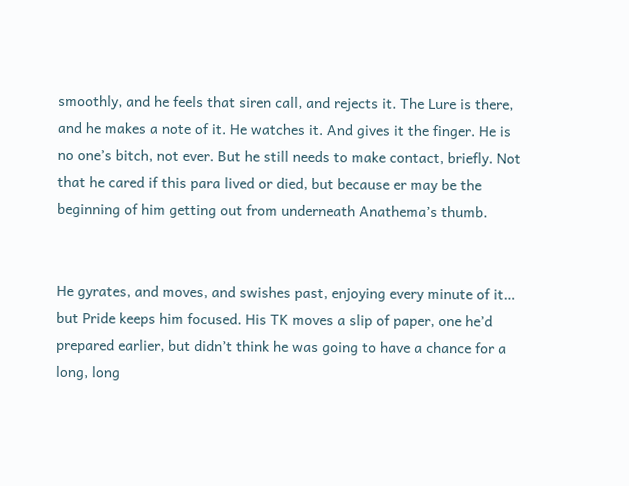smoothly, and he feels that siren call, and rejects it. The Lure is there, and he makes a note of it. He watches it. And gives it the finger. He is no one’s bitch, not ever. But he still needs to make contact, briefly. Not that he cared if this para lived or died, but because er may be the beginning of him getting out from underneath Anathema’s thumb.


He gyrates, and moves, and swishes past, enjoying every minute of it… but Pride keeps him focused. His TK moves a slip of paper, one he’d prepared earlier, but didn’t think he was going to have a chance for a long, long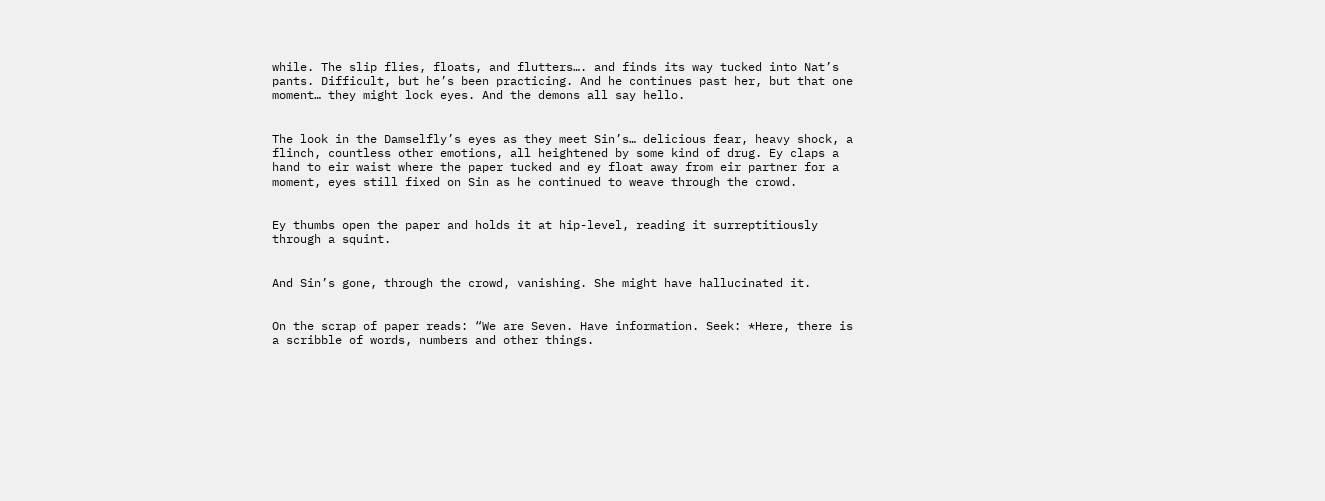while. The slip flies, floats, and flutters…. and finds its way tucked into Nat’s pants. Difficult, but he’s been practicing. And he continues past her, but that one moment… they might lock eyes. And the demons all say hello.


The look in the Damselfly’s eyes as they meet Sin’s… delicious fear, heavy shock, a flinch, countless other emotions, all heightened by some kind of drug. Ey claps a hand to eir waist where the paper tucked and ey float away from eir partner for a moment, eyes still fixed on Sin as he continued to weave through the crowd.


Ey thumbs open the paper and holds it at hip-level, reading it surreptitiously through a squint.


And Sin’s gone, through the crowd, vanishing. She might have hallucinated it.


On the scrap of paper reads: “We are Seven. Have information. Seek: *Here, there is a scribble of words, numbers and other things.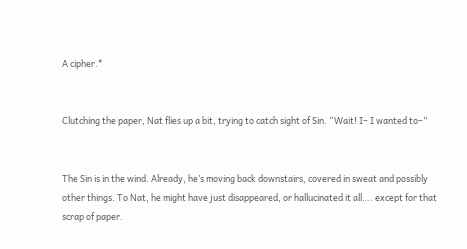A cipher.*


Clutching the paper, Nat flies up a bit, trying to catch sight of Sin. “Wait! I– I wanted to–“


The Sin is in the wind. Already, he’s moving back downstairs, covered in sweat and possibly other things. To Nat, he might have just disappeared, or hallucinated it all…. except for that scrap of paper.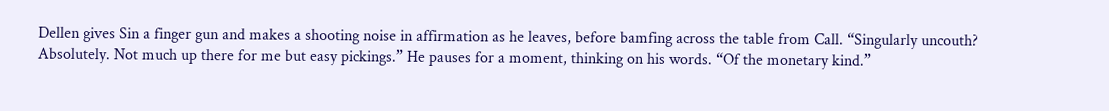Dellen gives Sin a finger gun and makes a shooting noise in affirmation as he leaves, before bamfing across the table from Call. “Singularly uncouth? Absolutely. Not much up there for me but easy pickings.” He pauses for a moment, thinking on his words. “Of the monetary kind.”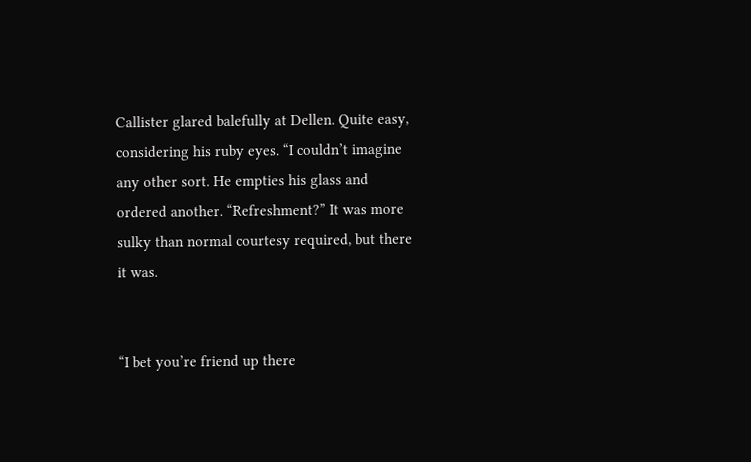Callister glared balefully at Dellen. Quite easy, considering his ruby eyes. “I couldn’t imagine any other sort. He empties his glass and ordered another. “Refreshment?” It was more sulky than normal courtesy required, but there it was.


“I bet you’re friend up there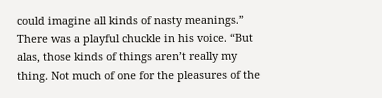could imagine all kinds of nasty meanings.” There was a playful chuckle in his voice. “But alas, those kinds of things aren’t really my thing. Not much of one for the pleasures of the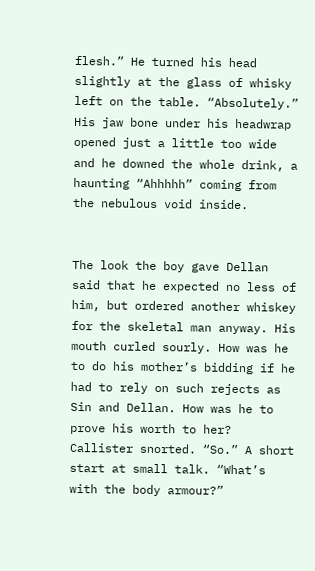flesh.” He turned his head slightly at the glass of whisky left on the table. “Absolutely.” His jaw bone under his headwrap opened just a little too wide and he downed the whole drink, a haunting “Ahhhhh” coming from the nebulous void inside.


The look the boy gave Dellan said that he expected no less of him, but ordered another whiskey for the skeletal man anyway. His mouth curled sourly. How was he to do his mother’s bidding if he had to rely on such rejects as Sin and Dellan. How was he to prove his worth to her? Callister snorted. “So.” A short start at small talk. “What’s with the body armour?”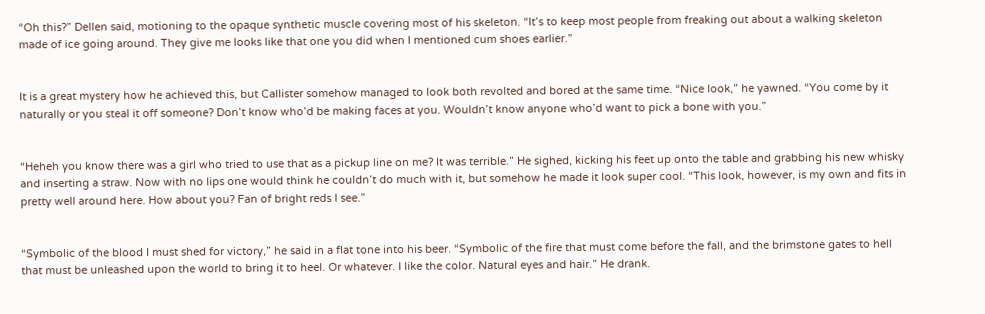“Oh this?” Dellen said, motioning to the opaque synthetic muscle covering most of his skeleton. “It’s to keep most people from freaking out about a walking skeleton made of ice going around. They give me looks like that one you did when I mentioned cum shoes earlier.”


It is a great mystery how he achieved this, but Callister somehow managed to look both revolted and bored at the same time. “Nice look,” he yawned. “You come by it naturally or you steal it off someone? Don’t know who’d be making faces at you. Wouldn’t know anyone who’d want to pick a bone with you.”


“Heheh you know there was a girl who tried to use that as a pickup line on me? It was terrible.” He sighed, kicking his feet up onto the table and grabbing his new whisky and inserting a straw. Now with no lips one would think he couldn’t do much with it, but somehow he made it look super cool. “This look, however, is my own and fits in pretty well around here. How about you? Fan of bright reds I see.”


“Symbolic of the blood I must shed for victory,” he said in a flat tone into his beer. “Symbolic of the fire that must come before the fall, and the brimstone gates to hell that must be unleashed upon the world to bring it to heel. Or whatever. I like the color. Natural eyes and hair.” He drank.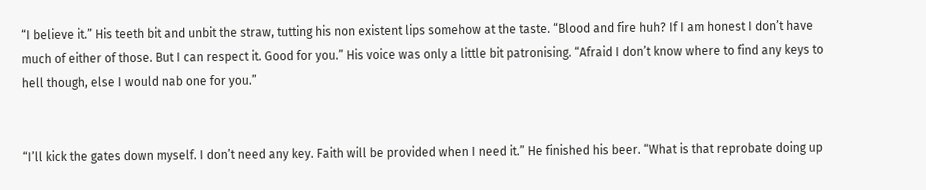“I believe it.” His teeth bit and unbit the straw, tutting his non existent lips somehow at the taste. “Blood and fire huh? If I am honest I don’t have much of either of those. But I can respect it. Good for you.” His voice was only a little bit patronising. “Afraid I don’t know where to find any keys to hell though, else I would nab one for you.”


“I’ll kick the gates down myself. I don’t need any key. Faith will be provided when I need it.” He finished his beer. “What is that reprobate doing up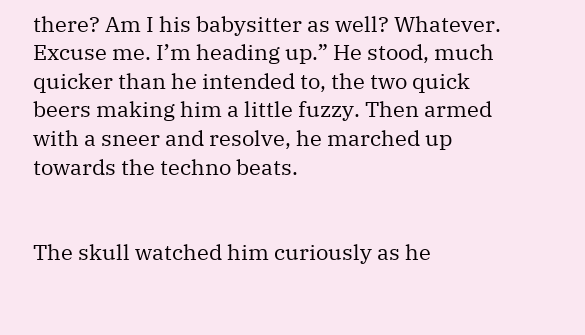there? Am I his babysitter as well? Whatever. Excuse me. I’m heading up.” He stood, much quicker than he intended to, the two quick beers making him a little fuzzy. Then armed with a sneer and resolve, he marched up towards the techno beats.


The skull watched him curiously as he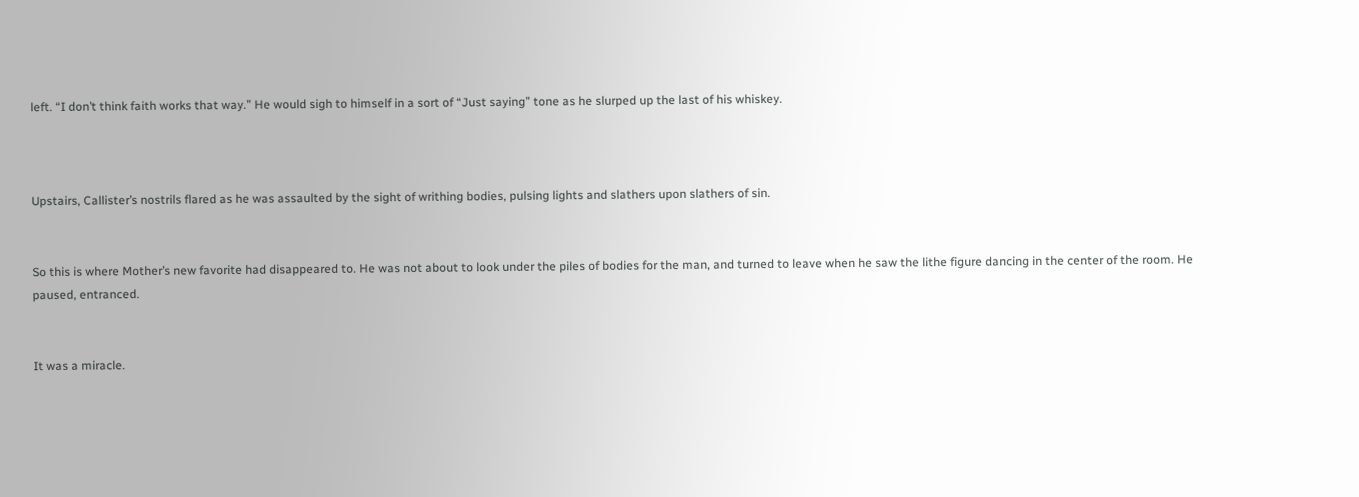left. “I don’t think faith works that way.” He would sigh to himself in a sort of “Just saying” tone as he slurped up the last of his whiskey.



Upstairs, Callister’s nostrils flared as he was assaulted by the sight of writhing bodies, pulsing lights and slathers upon slathers of sin.


So this is where Mother’s new favorite had disappeared to. He was not about to look under the piles of bodies for the man, and turned to leave when he saw the lithe figure dancing in the center of the room. He paused, entranced.


It was a miracle.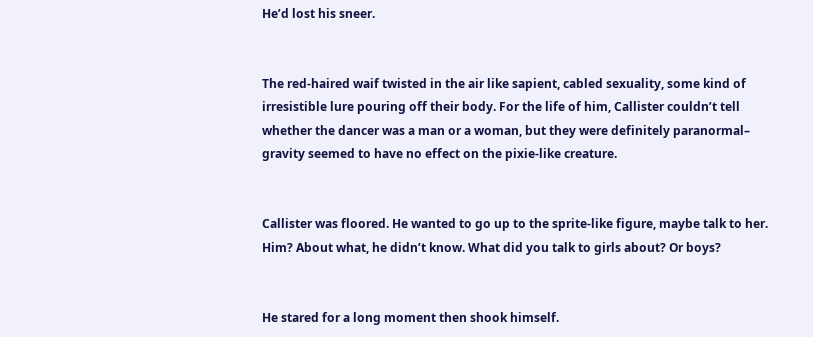He’d lost his sneer.


The red-haired waif twisted in the air like sapient, cabled sexuality, some kind of irresistible lure pouring off their body. For the life of him, Callister couldn’t tell whether the dancer was a man or a woman, but they were definitely paranormal– gravity seemed to have no effect on the pixie-like creature.


Callister was floored. He wanted to go up to the sprite-like figure, maybe talk to her. Him? About what, he didn’t know. What did you talk to girls about? Or boys?


He stared for a long moment then shook himself.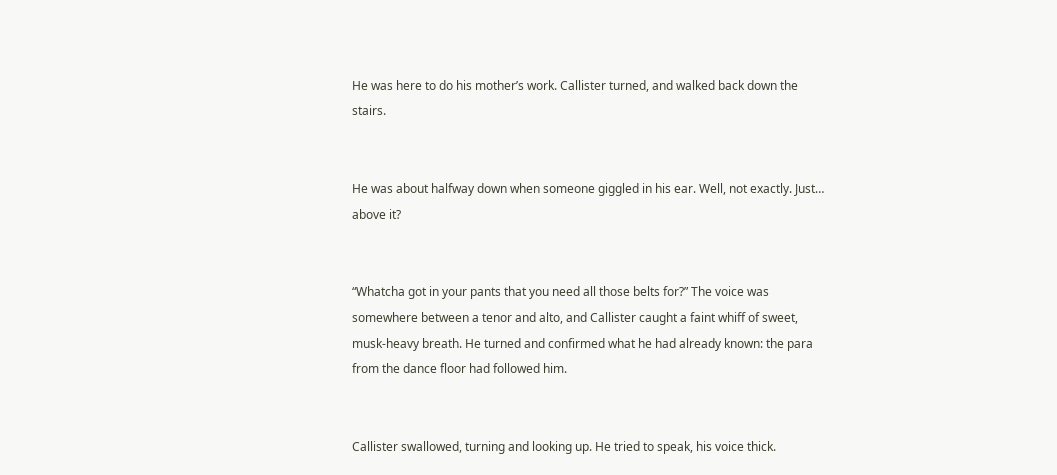He was here to do his mother’s work. Callister turned, and walked back down the stairs.


He was about halfway down when someone giggled in his ear. Well, not exactly. Just… above it?


“Whatcha got in your pants that you need all those belts for?” The voice was somewhere between a tenor and alto, and Callister caught a faint whiff of sweet, musk-heavy breath. He turned and confirmed what he had already known: the para from the dance floor had followed him.


Callister swallowed, turning and looking up. He tried to speak, his voice thick.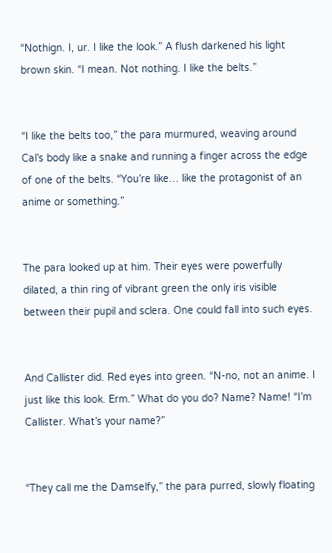“Nothign. I, ur. I like the look.” A flush darkened his light brown skin. “I mean. Not nothing. I like the belts.”


“I like the belts too,” the para murmured, weaving around Cal’s body like a snake and running a finger across the edge of one of the belts. “You’re like… like the protagonist of an anime or something.”


The para looked up at him. Their eyes were powerfully dilated, a thin ring of vibrant green the only iris visible between their pupil and sclera. One could fall into such eyes.


And Callister did. Red eyes into green. “N-no, not an anime. I just like this look. Erm.” What do you do? Name? Name! “I’m Callister. What’s your name?”


“They call me the Damselfy,” the para purred, slowly floating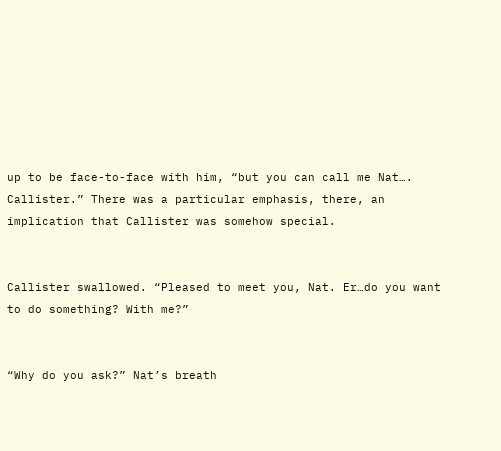up to be face-to-face with him, “but you can call me Nat…. Callister.” There was a particular emphasis, there, an implication that Callister was somehow special.


Callister swallowed. “Pleased to meet you, Nat. Er…do you want to do something? With me?”


“Why do you ask?” Nat’s breath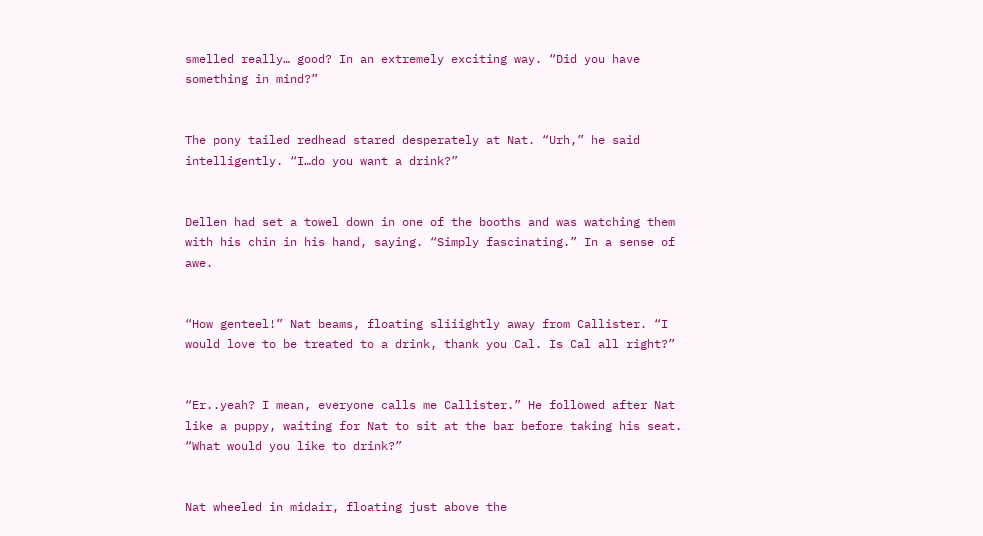smelled really… good? In an extremely exciting way. “Did you have something in mind?”


The pony tailed redhead stared desperately at Nat. “Urh,” he said intelligently. “I…do you want a drink?”


Dellen had set a towel down in one of the booths and was watching them with his chin in his hand, saying. “Simply fascinating.” In a sense of awe.


“How genteel!” Nat beams, floating sliiightly away from Callister. “I would love to be treated to a drink, thank you Cal. Is Cal all right?”


“Er..yeah? I mean, everyone calls me Callister.” He followed after Nat like a puppy, waiting for Nat to sit at the bar before taking his seat. “What would you like to drink?”


Nat wheeled in midair, floating just above the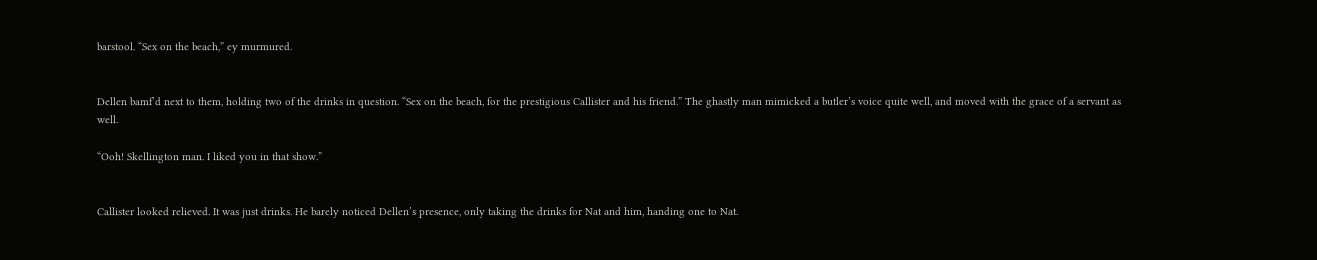barstool. “Sex on the beach,” ey murmured.


Dellen bamf’d next to them, holding two of the drinks in question. “Sex on the beach, for the prestigious Callister and his friend.” The ghastly man mimicked a butler’s voice quite well, and moved with the grace of a servant as well.

“Ooh! Skellington man. I liked you in that show.”


Callister looked relieved. It was just drinks. He barely noticed Dellen’s presence, only taking the drinks for Nat and him, handing one to Nat.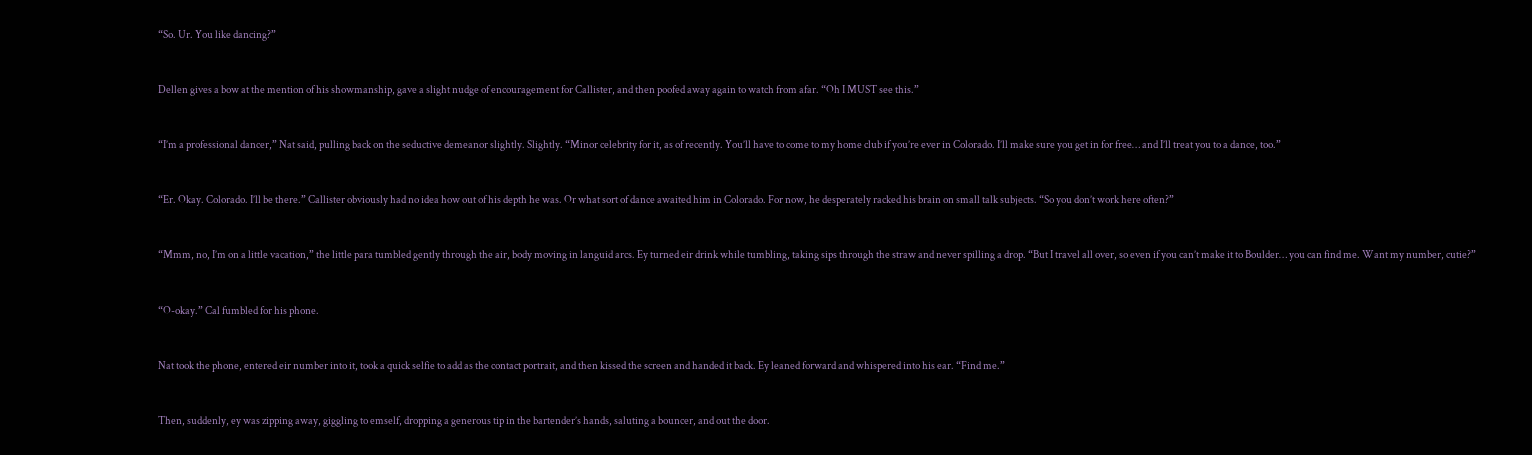“So. Ur. You like dancing?”


Dellen gives a bow at the mention of his showmanship, gave a slight nudge of encouragement for Callister, and then poofed away again to watch from afar. “Oh I MUST see this.”


“I’m a professional dancer,” Nat said, pulling back on the seductive demeanor slightly. Slightly. “Minor celebrity for it, as of recently. You’ll have to come to my home club if you’re ever in Colorado. I’ll make sure you get in for free… and I’ll treat you to a dance, too.”


“Er. Okay. Colorado. I’ll be there.” Callister obviously had no idea how out of his depth he was. Or what sort of dance awaited him in Colorado. For now, he desperately racked his brain on small talk subjects. “So you don’t work here often?”


“Mmm, no, I’m on a little vacation,” the little para tumbled gently through the air, body moving in languid arcs. Ey turned eir drink while tumbling, taking sips through the straw and never spilling a drop. “But I travel all over, so even if you can’t make it to Boulder… you can find me. Want my number, cutie?”


“O-okay.” Cal fumbled for his phone.


Nat took the phone, entered eir number into it, took a quick selfie to add as the contact portrait, and then kissed the screen and handed it back. Ey leaned forward and whispered into his ear. “Find me.”


Then, suddenly, ey was zipping away, giggling to emself, dropping a generous tip in the bartender’s hands, saluting a bouncer, and out the door.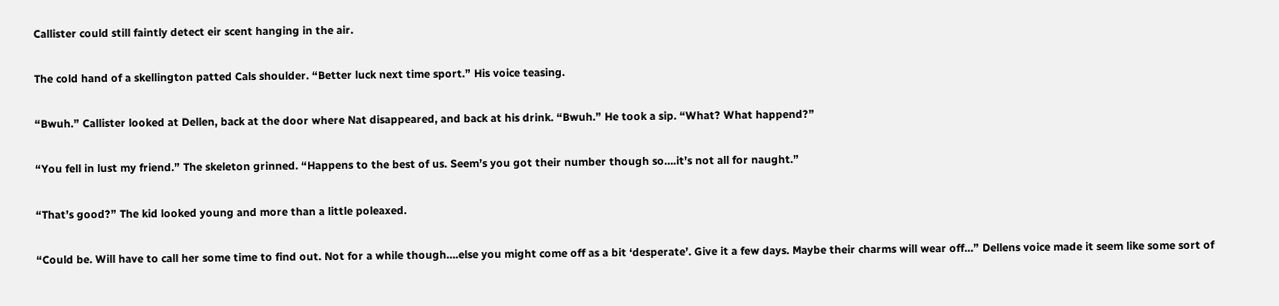Callister could still faintly detect eir scent hanging in the air.


The cold hand of a skellington patted Cals shoulder. “Better luck next time sport.” His voice teasing.


“Bwuh.” Callister looked at Dellen, back at the door where Nat disappeared, and back at his drink. “Bwuh.” He took a sip. “What? What happend?”


“You fell in lust my friend.” The skeleton grinned. “Happens to the best of us. Seem’s you got their number though so….it’s not all for naught.”


“That’s good?” The kid looked young and more than a little poleaxed.


“Could be. Will have to call her some time to find out. Not for a while though….else you might come off as a bit ‘desperate’. Give it a few days. Maybe their charms will wear off…” Dellens voice made it seem like some sort of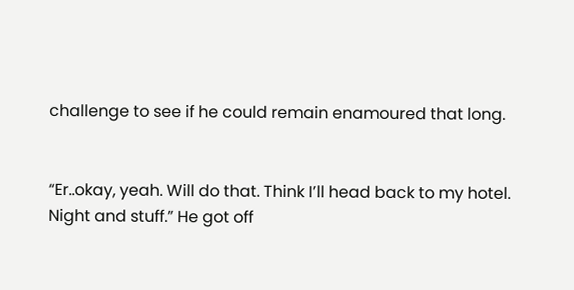challenge to see if he could remain enamoured that long.


“Er..okay, yeah. Will do that. Think I’ll head back to my hotel. Night and stuff.” He got off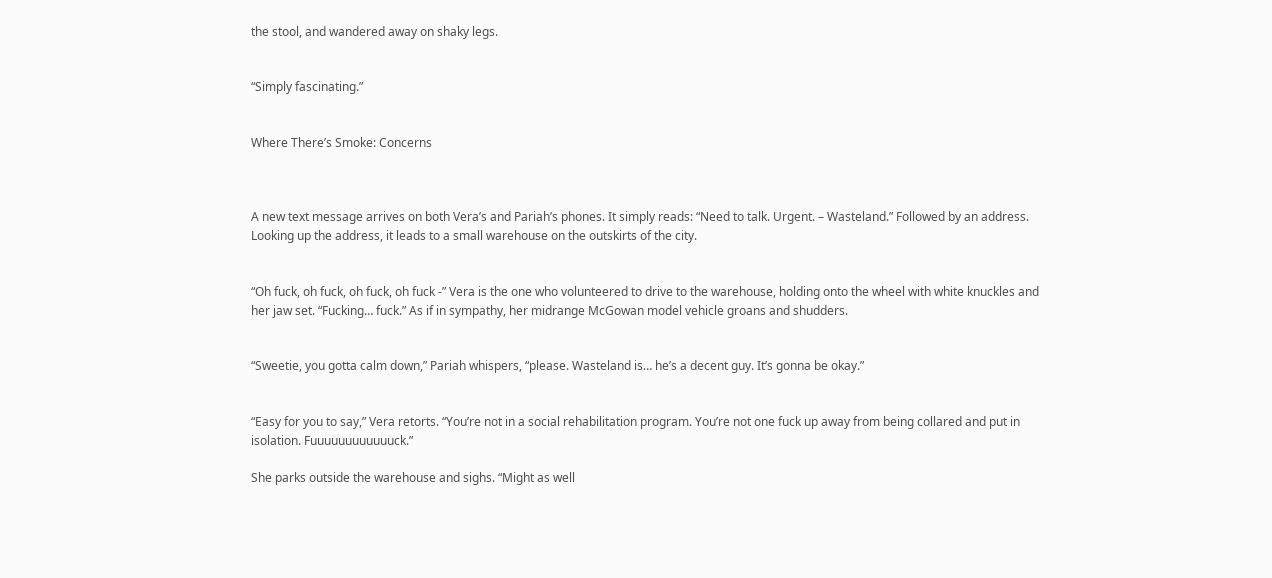the stool, and wandered away on shaky legs.


“Simply fascinating.”


Where There’s Smoke: Concerns



A new text message arrives on both Vera’s and Pariah’s phones. It simply reads: “Need to talk. Urgent. – Wasteland.” Followed by an address. Looking up the address, it leads to a small warehouse on the outskirts of the city.


“Oh fuck, oh fuck, oh fuck, oh fuck -” Vera is the one who volunteered to drive to the warehouse, holding onto the wheel with white knuckles and her jaw set. “Fucking… fuck.” As if in sympathy, her midrange McGowan model vehicle groans and shudders.


“Sweetie, you gotta calm down,” Pariah whispers, “please. Wasteland is… he’s a decent guy. It’s gonna be okay.”


“Easy for you to say,” Vera retorts. “You’re not in a social rehabilitation program. You’re not one fuck up away from being collared and put in isolation. Fuuuuuuuuuuuuck.”

She parks outside the warehouse and sighs. “Might as well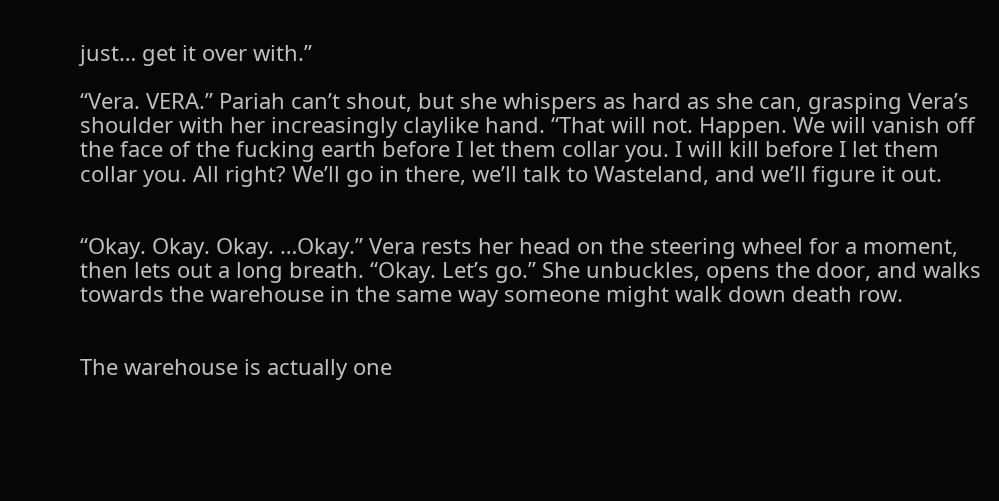just… get it over with.”

“Vera. VERA.” Pariah can’t shout, but she whispers as hard as she can, grasping Vera’s shoulder with her increasingly claylike hand. “That will not. Happen. We will vanish off the face of the fucking earth before I let them collar you. I will kill before I let them collar you. All right? We’ll go in there, we’ll talk to Wasteland, and we’ll figure it out.


“Okay. Okay. Okay. …Okay.” Vera rests her head on the steering wheel for a moment, then lets out a long breath. “Okay. Let’s go.” She unbuckles, opens the door, and walks towards the warehouse in the same way someone might walk down death row.


The warehouse is actually one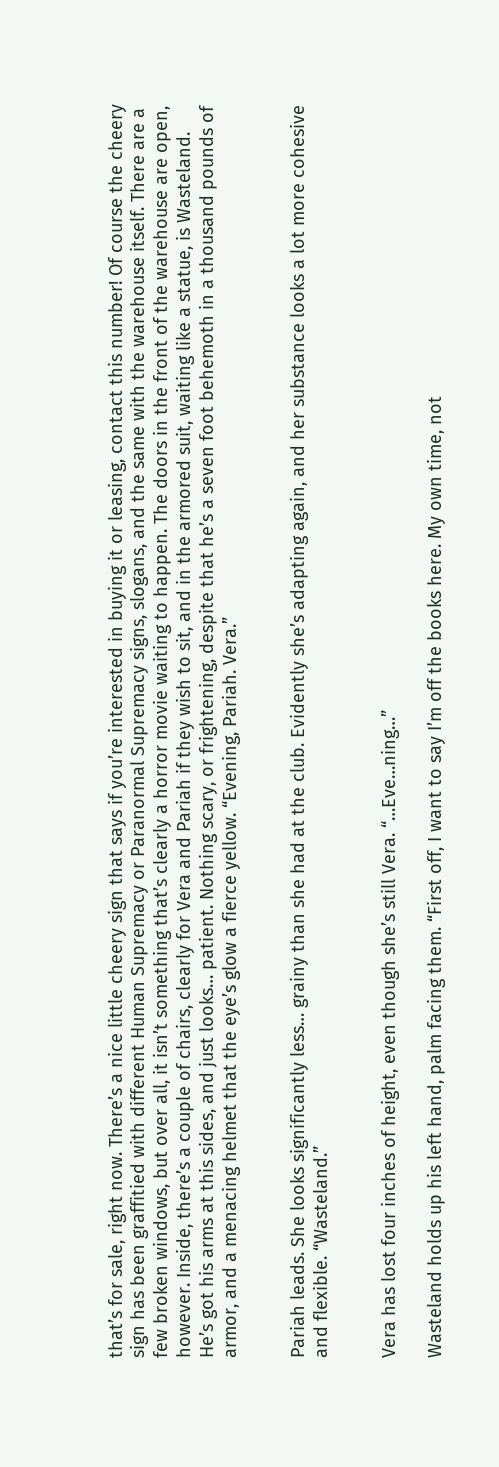that’s for sale, right now. There’s a nice little cheery sign that says if you’re interested in buying it or leasing, contact this number! Of course the cheery sign has been graffitied with different Human Supremacy or Paranormal Supremacy signs, slogans, and the same with the warehouse itself. There are a few broken windows, but over all, it isn’t something that’s clearly a horror movie waiting to happen. The doors in the front of the warehouse are open, however. Inside, there’s a couple of chairs, clearly for Vera and Pariah if they wish to sit, and in the armored suit, waiting like a statue, is Wasteland. He’s got his arms at this sides, and just looks… patient. Nothing scary, or frightening, despite that he’s a seven foot behemoth in a thousand pounds of armor, and a menacing helmet that the eye’s glow a fierce yellow. “Evening, Pariah. Vera.”


Pariah leads. She looks significantly less… grainy than she had at the club. Evidently she’s adapting again, and her substance looks a lot more cohesive and flexible. “Wasteland.”


Vera has lost four inches of height, even though she’s still Vera. “…Eve…ning…”

Wasteland holds up his left hand, palm facing them. “First off, I want to say I’m off the books here. My own time, not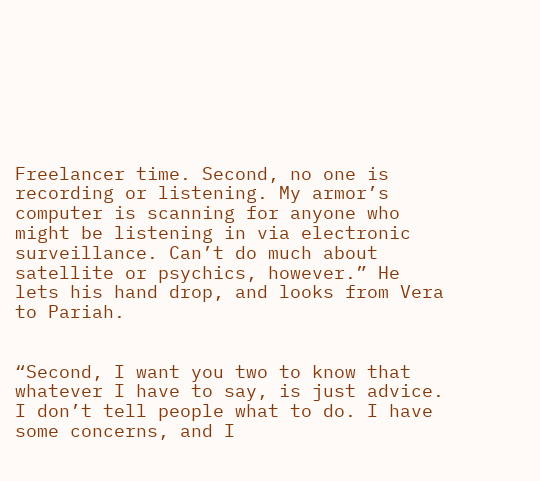Freelancer time. Second, no one is recording or listening. My armor’s computer is scanning for anyone who might be listening in via electronic surveillance. Can’t do much about satellite or psychics, however.” He lets his hand drop, and looks from Vera to Pariah.


“Second, I want you two to know that whatever I have to say, is just advice. I don’t tell people what to do. I have some concerns, and I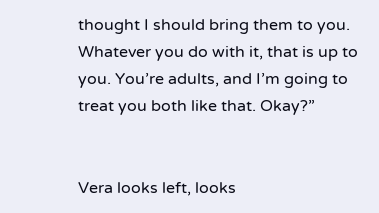thought I should bring them to you. Whatever you do with it, that is up to you. You’re adults, and I’m going to treat you both like that. Okay?”


Vera looks left, looks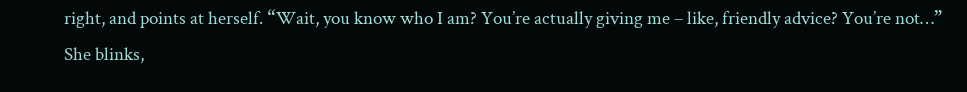right, and points at herself. “Wait, you know who I am? You’re actually giving me – like, friendly advice? You’re not…” She blinks,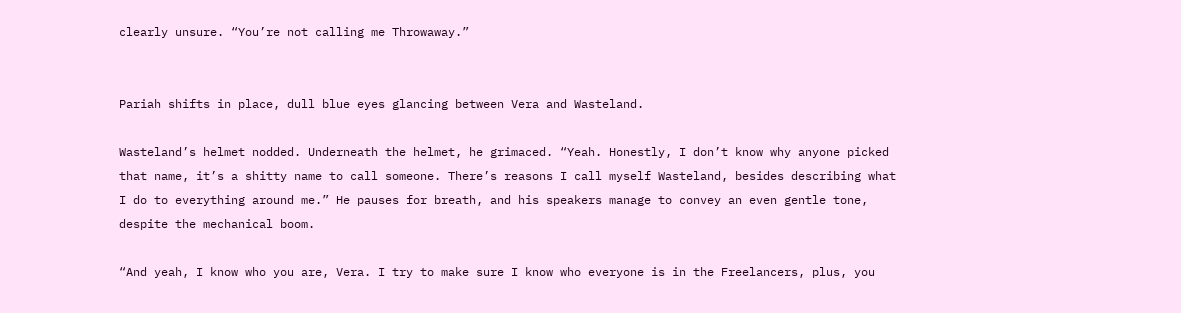clearly unsure. “You’re not calling me Throwaway.”


Pariah shifts in place, dull blue eyes glancing between Vera and Wasteland.

Wasteland’s helmet nodded. Underneath the helmet, he grimaced. “Yeah. Honestly, I don’t know why anyone picked that name, it’s a shitty name to call someone. There’s reasons I call myself Wasteland, besides describing what I do to everything around me.” He pauses for breath, and his speakers manage to convey an even gentle tone, despite the mechanical boom.

“And yeah, I know who you are, Vera. I try to make sure I know who everyone is in the Freelancers, plus, you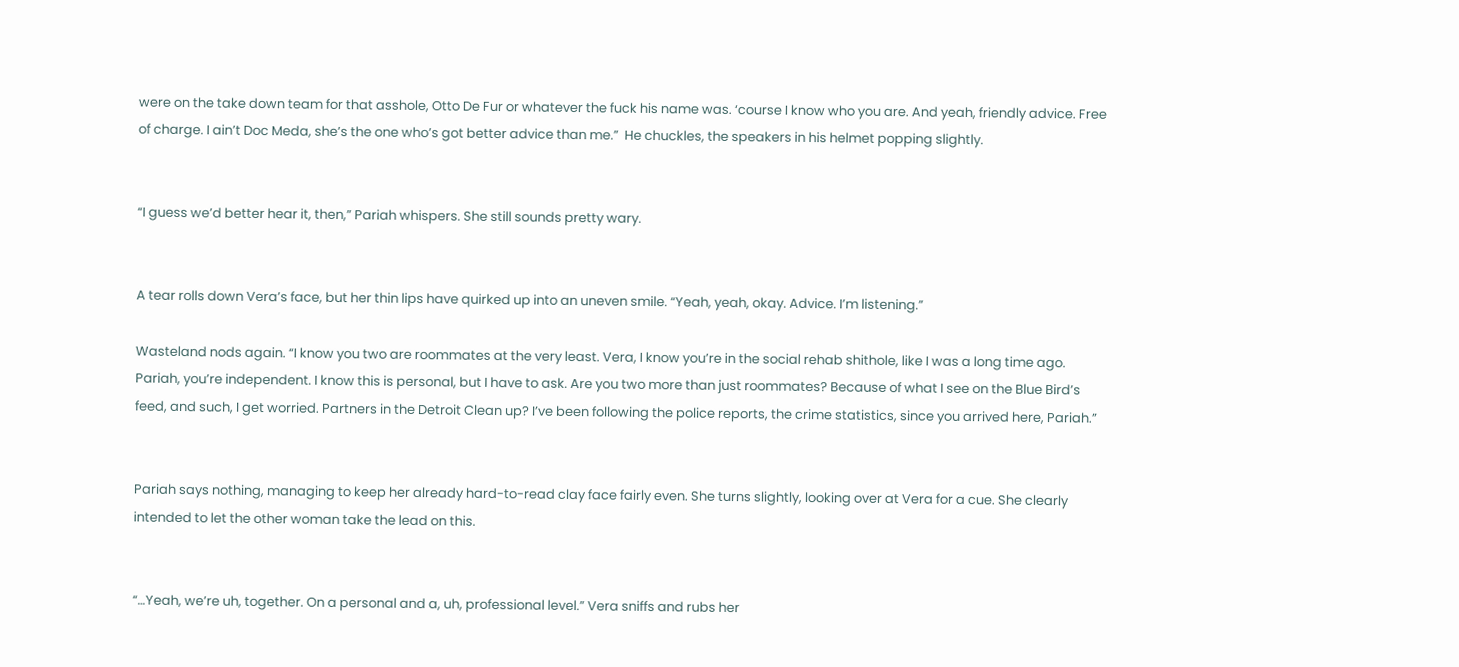were on the take down team for that asshole, Otto De Fur or whatever the fuck his name was. ‘course I know who you are. And yeah, friendly advice. Free of charge. I ain’t Doc Meda, she’s the one who’s got better advice than me.”  He chuckles, the speakers in his helmet popping slightly.


“I guess we’d better hear it, then,” Pariah whispers. She still sounds pretty wary.


A tear rolls down Vera’s face, but her thin lips have quirked up into an uneven smile. “Yeah, yeah, okay. Advice. I’m listening.”

Wasteland nods again. “I know you two are roommates at the very least. Vera, I know you’re in the social rehab shithole, like I was a long time ago. Pariah, you’re independent. I know this is personal, but I have to ask. Are you two more than just roommates? Because of what I see on the Blue Bird’s feed, and such, I get worried. Partners in the Detroit Clean up? I’ve been following the police reports, the crime statistics, since you arrived here, Pariah.”


Pariah says nothing, managing to keep her already hard-to-read clay face fairly even. She turns slightly, looking over at Vera for a cue. She clearly intended to let the other woman take the lead on this.


“…Yeah, we’re uh, together. On a personal and a, uh, professional level.” Vera sniffs and rubs her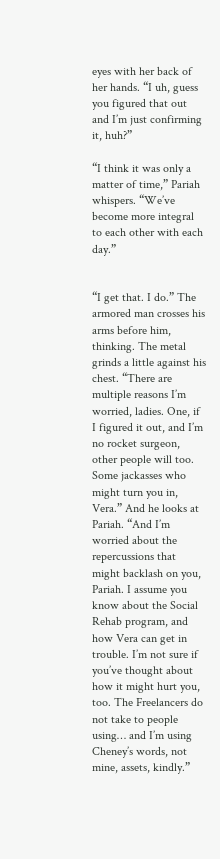eyes with her back of her hands. “I uh, guess you figured that out and I’m just confirming it, huh?”

“I think it was only a matter of time,” Pariah whispers. “We’ve become more integral to each other with each day.”


“I get that. I do.” The armored man crosses his arms before him, thinking. The metal grinds a little against his chest. “There are multiple reasons I’m worried, ladies. One, if I figured it out, and I’m no rocket surgeon, other people will too. Some jackasses who might turn you in, Vera.” And he looks at Pariah. “And I’m worried about the repercussions that might backlash on you, Pariah. I assume you know about the Social Rehab program, and how Vera can get in trouble. I’m not sure if you’ve thought about how it might hurt you, too. The Freelancers do not take to people using… and I’m using Cheney’s words, not mine, assets, kindly.”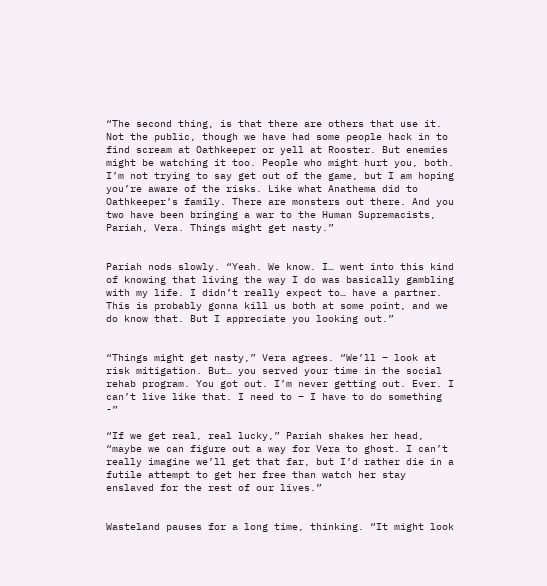“The second thing, is that there are others that use it. Not the public, though we have had some people hack in to find scream at Oathkeeper or yell at Rooster. But enemies might be watching it too. People who might hurt you, both. I’m not trying to say get out of the game, but I am hoping you’re aware of the risks. Like what Anathema did to Oathkeeper’s family. There are monsters out there. And you two have been bringing a war to the Human Supremacists, Pariah, Vera. Things might get nasty.”


Pariah nods slowly. “Yeah. We know. I… went into this kind of knowing that living the way I do was basically gambling with my life. I didn’t really expect to… have a partner. This is probably gonna kill us both at some point, and we do know that. But I appreciate you looking out.”


“Things might get nasty,” Vera agrees. “We’ll – look at risk mitigation. But… you served your time in the social rehab program. You got out. I’m never getting out. Ever. I can’t live like that. I need to – I have to do something -”

“If we get real, real lucky,” Pariah shakes her head, “maybe we can figure out a way for Vera to ghost. I can’t really imagine we’ll get that far, but I’d rather die in a futile attempt to get her free than watch her stay enslaved for the rest of our lives.”


Wasteland pauses for a long time, thinking. “It might look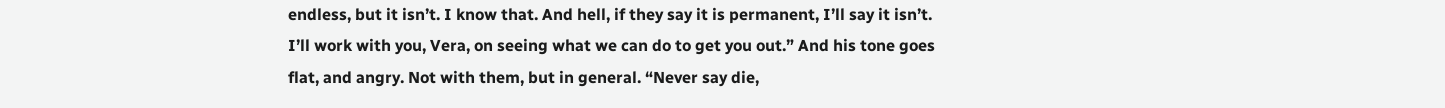endless, but it isn’t. I know that. And hell, if they say it is permanent, I’ll say it isn’t. I’ll work with you, Vera, on seeing what we can do to get you out.” And his tone goes flat, and angry. Not with them, but in general. “Never say die,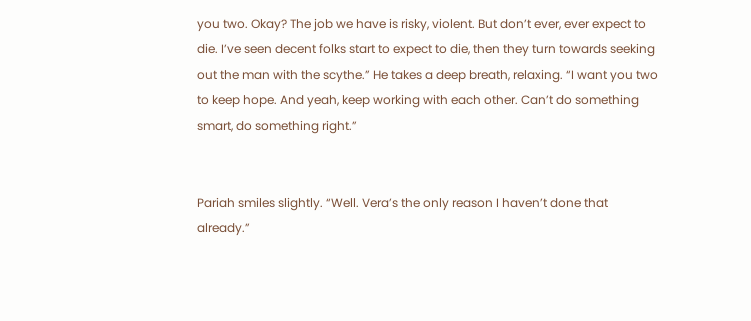you two. Okay? The job we have is risky, violent. But don’t ever, ever expect to die. I’ve seen decent folks start to expect to die, then they turn towards seeking out the man with the scythe.” He takes a deep breath, relaxing. “I want you two to keep hope. And yeah, keep working with each other. Can’t do something smart, do something right.”


Pariah smiles slightly. “Well. Vera’s the only reason I haven’t done that already.”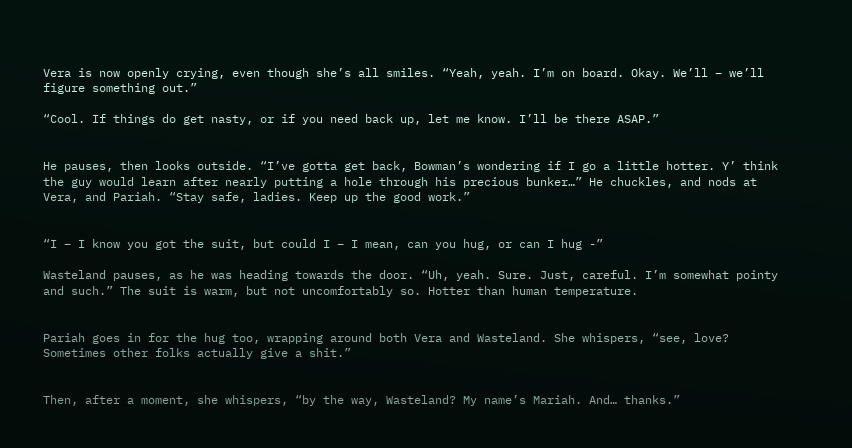Vera is now openly crying, even though she’s all smiles. “Yeah, yeah. I’m on board. Okay. We’ll – we’ll figure something out.”

“Cool. If things do get nasty, or if you need back up, let me know. I’ll be there ASAP.”


He pauses, then looks outside. “I’ve gotta get back, Bowman’s wondering if I go a little hotter. Y’ think the guy would learn after nearly putting a hole through his precious bunker…” He chuckles, and nods at Vera, and Pariah. “Stay safe, ladies. Keep up the good work.”


“I – I know you got the suit, but could I – I mean, can you hug, or can I hug -”

Wasteland pauses, as he was heading towards the door. “Uh, yeah. Sure. Just, careful. I’m somewhat pointy and such.” The suit is warm, but not uncomfortably so. Hotter than human temperature.


Pariah goes in for the hug too, wrapping around both Vera and Wasteland. She whispers, “see, love? Sometimes other folks actually give a shit.”


Then, after a moment, she whispers, “by the way, Wasteland? My name’s Mariah. And… thanks.”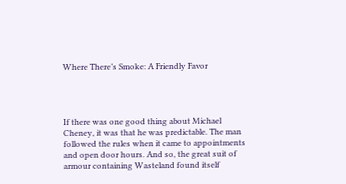Where There’s Smoke: A Friendly Favor




If there was one good thing about Michael Cheney, it was that he was predictable. The man followed the rules when it came to appointments and open door hours. And so, the great suit of armour containing Wasteland found itself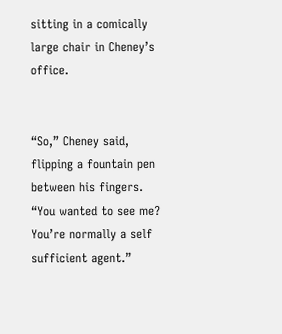sitting in a comically large chair in Cheney’s office.


“So,” Cheney said, flipping a fountain pen between his fingers. “You wanted to see me? You’re normally a self sufficient agent.”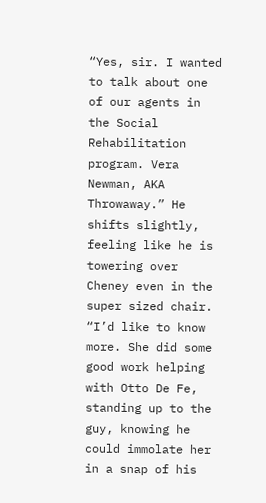“Yes, sir. I wanted to talk about one of our agents in the Social Rehabilitation program. Vera Newman, AKA Throwaway.” He shifts slightly, feeling like he is towering over Cheney even in the super sized chair. “I’d like to know more. She did some good work helping with Otto De Fe, standing up to the guy, knowing he could immolate her in a snap of his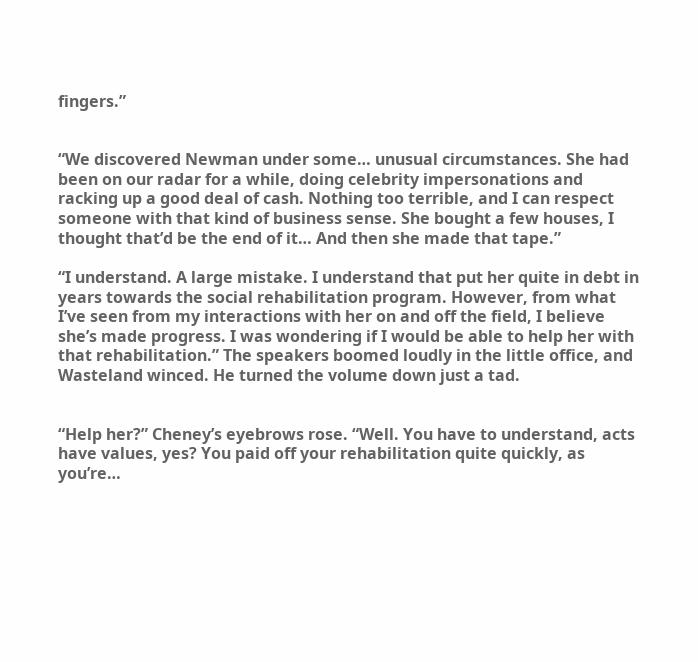fingers.”


“We discovered Newman under some… unusual circumstances. She had been on our radar for a while, doing celebrity impersonations and racking up a good deal of cash. Nothing too terrible, and I can respect someone with that kind of business sense. She bought a few houses, I thought that’d be the end of it… And then she made that tape.”

“I understand. A large mistake. I understand that put her quite in debt in years towards the social rehabilitation program. However, from what I’ve seen from my interactions with her on and off the field, I believe she’s made progress. I was wondering if I would be able to help her with that rehabilitation.” The speakers boomed loudly in the little office, and Wasteland winced. He turned the volume down just a tad.


“Help her?” Cheney’s eyebrows rose. “Well. You have to understand, acts have values, yes? You paid off your rehabilitation quite quickly, as you’re…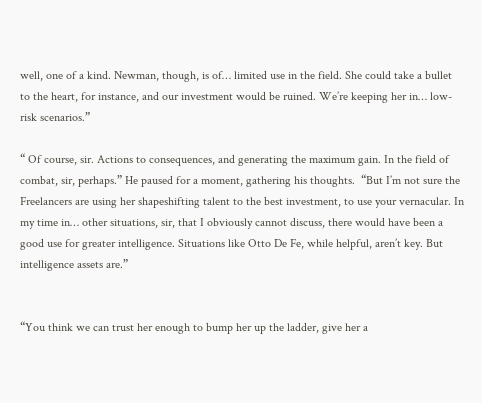well, one of a kind. Newman, though, is of… limited use in the field. She could take a bullet to the heart, for instance, and our investment would be ruined. We’re keeping her in… low-risk scenarios.”

“ Of course, sir. Actions to consequences, and generating the maximum gain. In the field of combat, sir, perhaps.” He paused for a moment, gathering his thoughts.  “But I’m not sure the Freelancers are using her shapeshifting talent to the best investment, to use your vernacular. In my time in… other situations, sir, that I obviously cannot discuss, there would have been a good use for greater intelligence. Situations like Otto De Fe, while helpful, aren’t key. But intelligence assets are.”


“You think we can trust her enough to bump her up the ladder, give her a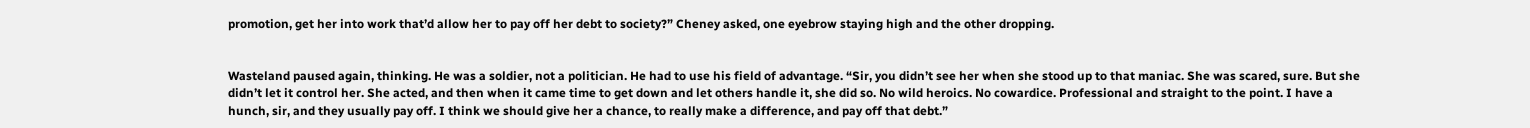promotion, get her into work that’d allow her to pay off her debt to society?” Cheney asked, one eyebrow staying high and the other dropping.


Wasteland paused again, thinking. He was a soldier, not a politician. He had to use his field of advantage. “Sir, you didn’t see her when she stood up to that maniac. She was scared, sure. But she didn’t let it control her. She acted, and then when it came time to get down and let others handle it, she did so. No wild heroics. No cowardice. Professional and straight to the point. I have a hunch, sir, and they usually pay off. I think we should give her a chance, to really make a difference, and pay off that debt.”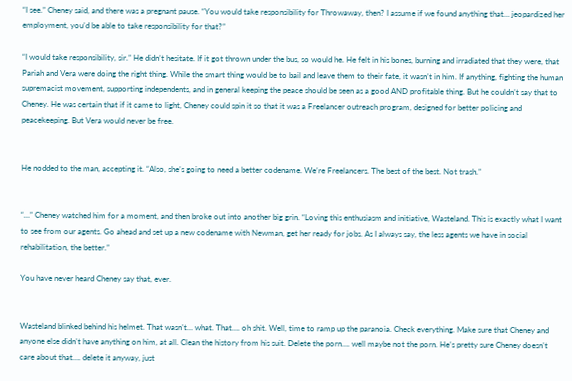“I see.” Cheney said, and there was a pregnant pause. “You would take responsibility for Throwaway, then? I assume if we found anything that… jeopardized her employment, you’d be able to take responsibility for that?”

“I would take responsibility, sir.” He didn’t hesitate. If it got thrown under the bus, so would he. He felt in his bones, burning and irradiated that they were, that Pariah and Vera were doing the right thing. While the smart thing would be to bail and leave them to their fate, it wasn’t in him. If anything, fighting the human supremacist movement, supporting independents, and in general keeping the peace should be seen as a good AND profitable thing. But he couldn’t say that to Cheney. He was certain that if it came to light, Cheney could spin it so that it was a Freelancer outreach program, designed for better policing and peacekeeping. But Vera would never be free.


He nodded to the man, accepting it. “Also, she’s going to need a better codename. We’re Freelancers. The best of the best. Not trash.”


“…” Cheney watched him for a moment, and then broke out into another big grin. “Loving this enthusiasm and initiative, Wasteland. This is exactly what I want to see from our agents. Go ahead and set up a new codename with Newman, get her ready for jobs. As I always say, the less agents we have in social rehabilitation, the better.”

You have never heard Cheney say that, ever.


Wasteland blinked behind his helmet. That wasn’t… what. That…. oh shit. Well, time to ramp up the paranoia. Check everything. Make sure that Cheney and anyone else didn’t have anything on him, at all. Clean the history from his suit. Delete the porn…. well maybe not the porn. He’s pretty sure Cheney doesn’t care about that…. delete it anyway, just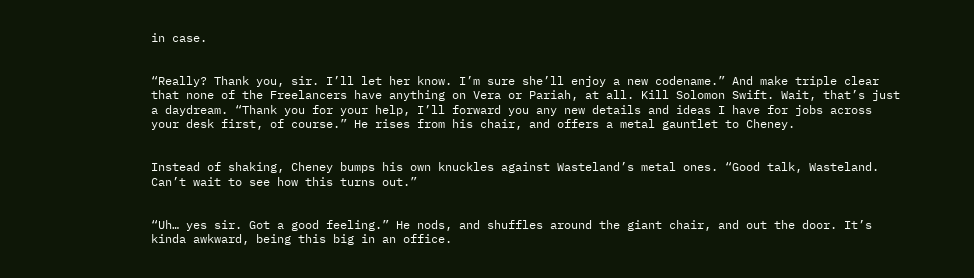in case.


“Really? Thank you, sir. I’ll let her know. I’m sure she’ll enjoy a new codename.” And make triple clear that none of the Freelancers have anything on Vera or Pariah, at all. Kill Solomon Swift. Wait, that’s just a daydream. “Thank you for your help, I’ll forward you any new details and ideas I have for jobs across your desk first, of course.” He rises from his chair, and offers a metal gauntlet to Cheney.


Instead of shaking, Cheney bumps his own knuckles against Wasteland’s metal ones. “Good talk, Wasteland. Can’t wait to see how this turns out.”


“Uh… yes sir. Got a good feeling.” He nods, and shuffles around the giant chair, and out the door. It’s kinda awkward, being this big in an office.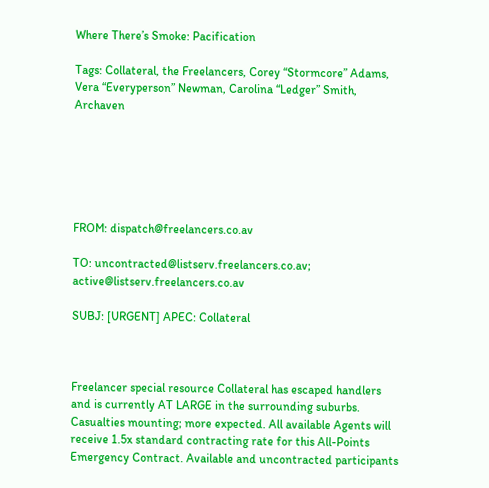Where There’s Smoke: Pacification

Tags: Collateral, the Freelancers, Corey “Stormcore” Adams, Vera “Everyperson” Newman, Carolina “Ledger” Smith, Archaven






FROM: dispatch@freelancers.co.av

TO: uncontracted@listserv.freelancers.co.av; active@listserv.freelancers.co.av

SUBJ: [URGENT] APEC: Collateral



Freelancer special resource Collateral has escaped handlers and is currently AT LARGE in the surrounding suburbs. Casualties mounting; more expected. All available Agents will receive 1.5x standard contracting rate for this All-Points Emergency Contract. Available and uncontracted participants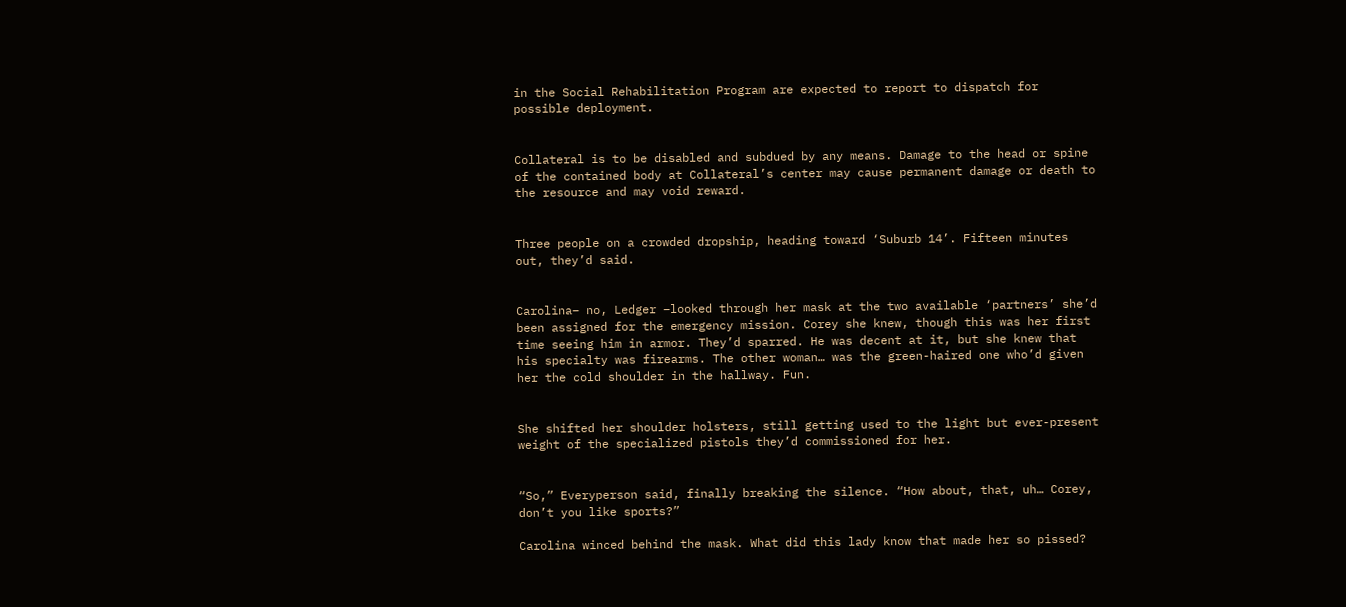in the Social Rehabilitation Program are expected to report to dispatch for possible deployment.


Collateral is to be disabled and subdued by any means. Damage to the head or spine of the contained body at Collateral’s center may cause permanent damage or death to the resource and may void reward.


Three people on a crowded dropship, heading toward ‘Suburb 14’. Fifteen minutes out, they’d said.


Carolina– no, Ledger –looked through her mask at the two available ‘partners’ she’d been assigned for the emergency mission. Corey she knew, though this was her first time seeing him in armor. They’d sparred. He was decent at it, but she knew that his specialty was firearms. The other woman… was the green-haired one who’d given her the cold shoulder in the hallway. Fun.


She shifted her shoulder holsters, still getting used to the light but ever-present weight of the specialized pistols they’d commissioned for her.


“So,” Everyperson said, finally breaking the silence. “How about, that, uh… Corey, don’t you like sports?”

Carolina winced behind the mask. What did this lady know that made her so pissed?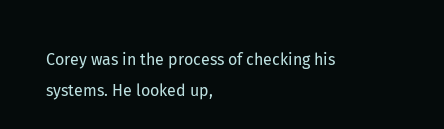Corey was in the process of checking his systems. He looked up,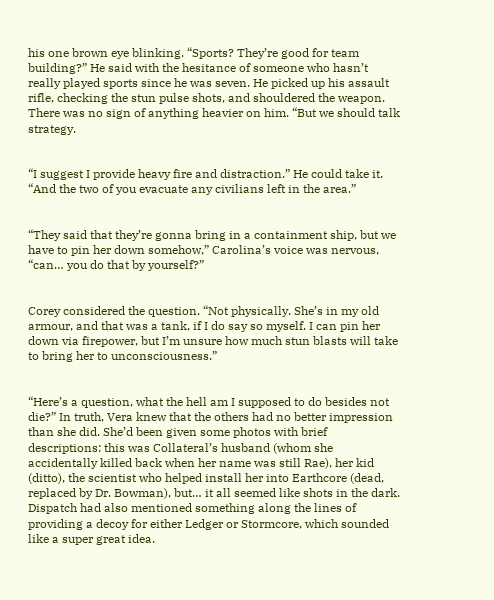his one brown eye blinking. “Sports? They’re good for team building?” He said with the hesitance of someone who hasn’t really played sports since he was seven. He picked up his assault rifle, checking the stun pulse shots, and shouldered the weapon. There was no sign of anything heavier on him. “But we should talk strategy.


“I suggest I provide heavy fire and distraction.” He could take it. “And the two of you evacuate any civilians left in the area.”


“They said that they’re gonna bring in a containment ship, but we have to pin her down somehow,” Carolina’s voice was nervous, “can… you do that by yourself?”


Corey considered the question. “Not physically. She’s in my old armour, and that was a tank, if I do say so myself. I can pin her down via firepower, but I’m unsure how much stun blasts will take to bring her to unconsciousness.”


“Here’s a question, what the hell am I supposed to do besides not die?” In truth, Vera knew that the others had no better impression than she did. She’d been given some photos with brief descriptions: this was Collateral’s husband (whom she accidentally killed back when her name was still Rae), her kid (ditto), the scientist who helped install her into Earthcore (dead, replaced by Dr. Bowman), but… it all seemed like shots in the dark. Dispatch had also mentioned something along the lines of providing a decoy for either Ledger or Stormcore, which sounded like a super great idea.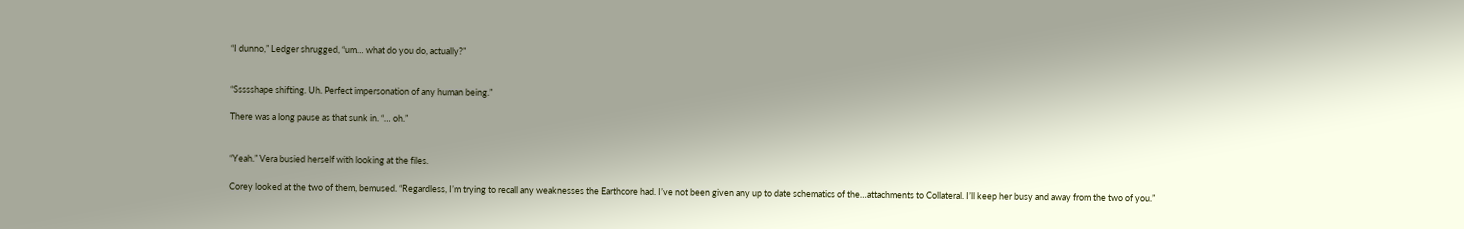“I dunno,” Ledger shrugged, “um… what do you do, actually?”


“Ssssshape shifting. Uh. Perfect impersonation of any human being.”

There was a long pause as that sunk in. “… oh.”


“Yeah.” Vera busied herself with looking at the files.

Corey looked at the two of them, bemused. “Regardless, I’m trying to recall any weaknesses the Earthcore had. I’ve not been given any up to date schematics of the…attachments to Collateral. I’ll keep her busy and away from the two of you.”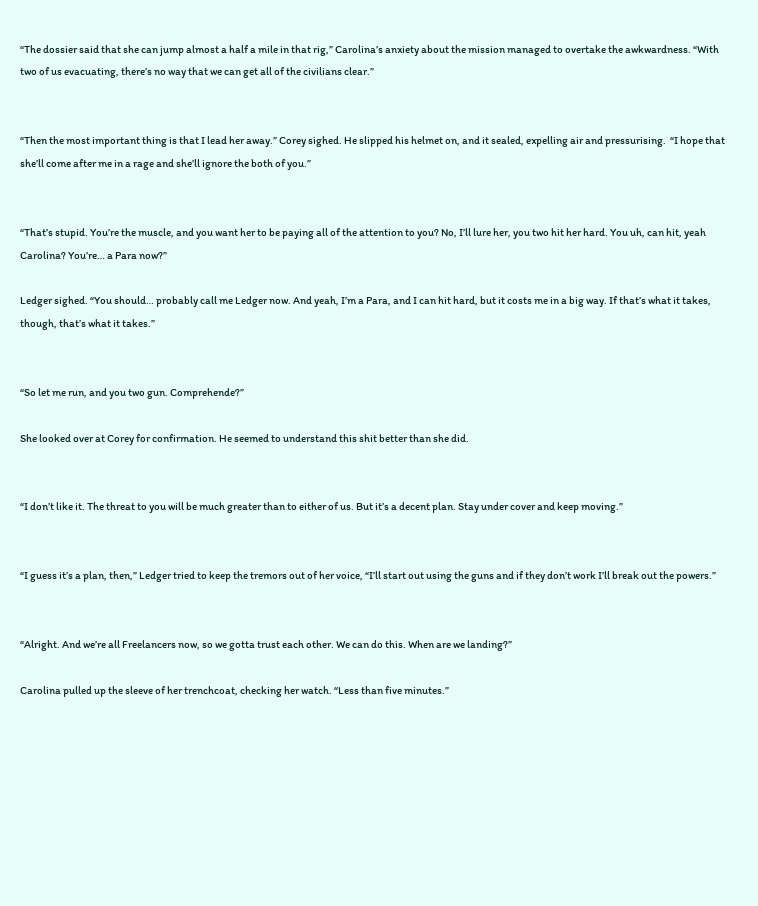“The dossier said that she can jump almost a half a mile in that rig,” Carolina’s anxiety about the mission managed to overtake the awkwardness. “With two of us evacuating, there’s no way that we can get all of the civilians clear.”


“Then the most important thing is that I lead her away.” Corey sighed. He slipped his helmet on, and it sealed, expelling air and pressurising.  “I hope that she’ll come after me in a rage and she’ll ignore the both of you.”


“That’s stupid. You’re the muscle, and you want her to be paying all of the attention to you? No, I’ll lure her, you two hit her hard. You uh, can hit, yeah Carolina? You’re… a Para now?”

Ledger sighed. “You should… probably call me Ledger now. And yeah, I’m a Para, and I can hit hard, but it costs me in a big way. If that’s what it takes, though, that’s what it takes.”


“So let me run, and you two gun. Comprehende?”

She looked over at Corey for confirmation. He seemed to understand this shit better than she did.


“I don’t like it. The threat to you will be much greater than to either of us. But it’s a decent plan. Stay under cover and keep moving.”


“I guess it’s a plan, then,” Ledger tried to keep the tremors out of her voice, “I’ll start out using the guns and if they don’t work I’ll break out the powers.”


“Alright. And we’re all Freelancers now, so we gotta trust each other. We can do this. When are we landing?”

Carolina pulled up the sleeve of her trenchcoat, checking her watch. “Less than five minutes.”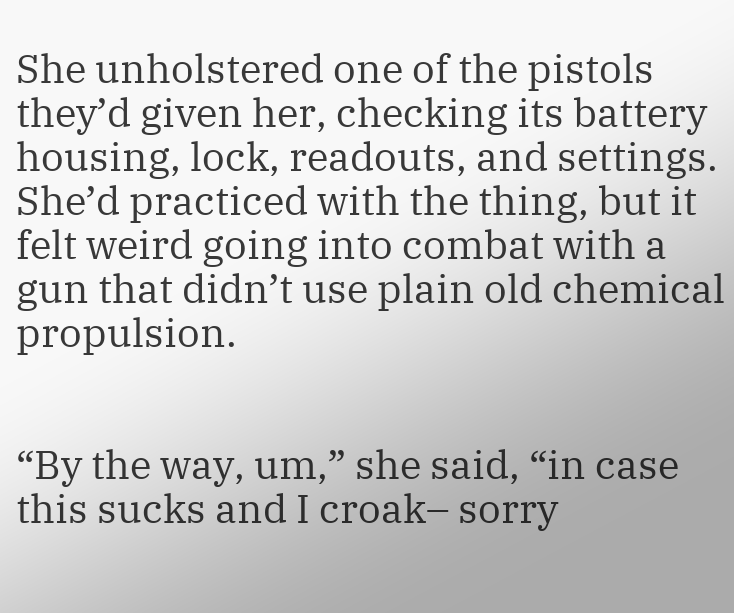She unholstered one of the pistols they’d given her, checking its battery housing, lock, readouts, and settings. She’d practiced with the thing, but it felt weird going into combat with a gun that didn’t use plain old chemical propulsion.


“By the way, um,” she said, “in case this sucks and I croak– sorry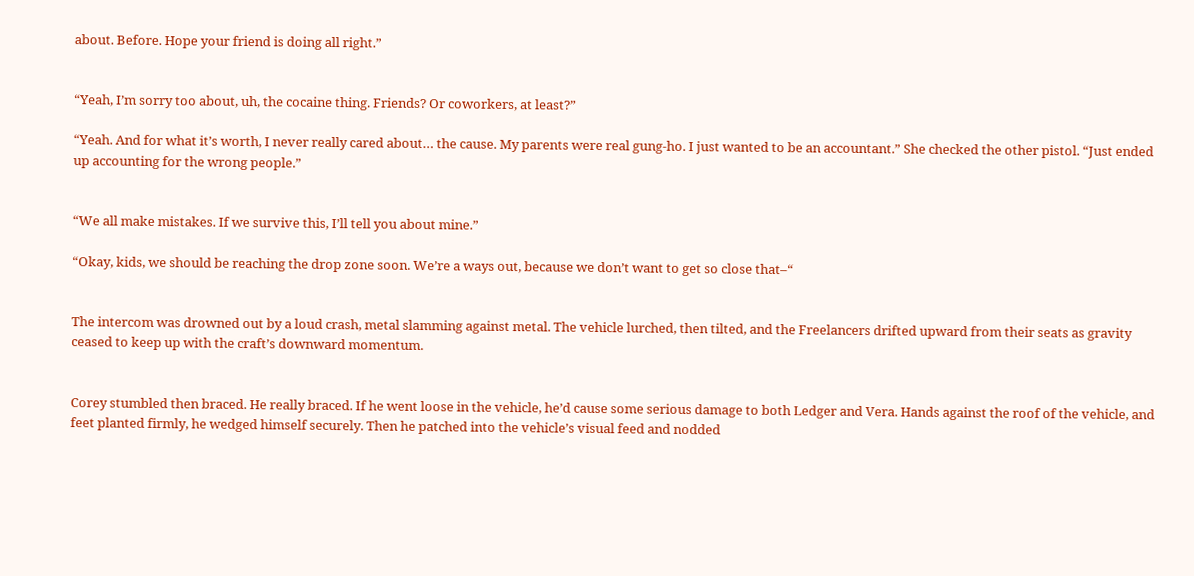about. Before. Hope your friend is doing all right.”


“Yeah, I’m sorry too about, uh, the cocaine thing. Friends? Or coworkers, at least?”

“Yeah. And for what it’s worth, I never really cared about… the cause. My parents were real gung-ho. I just wanted to be an accountant.” She checked the other pistol. “Just ended up accounting for the wrong people.”


“We all make mistakes. If we survive this, I’ll tell you about mine.”

“Okay, kids, we should be reaching the drop zone soon. We’re a ways out, because we don’t want to get so close that–“


The intercom was drowned out by a loud crash, metal slamming against metal. The vehicle lurched, then tilted, and the Freelancers drifted upward from their seats as gravity ceased to keep up with the craft’s downward momentum.


Corey stumbled then braced. He really braced. If he went loose in the vehicle, he’d cause some serious damage to both Ledger and Vera. Hands against the roof of the vehicle, and feet planted firmly, he wedged himself securely. Then he patched into the vehicle’s visual feed and nodded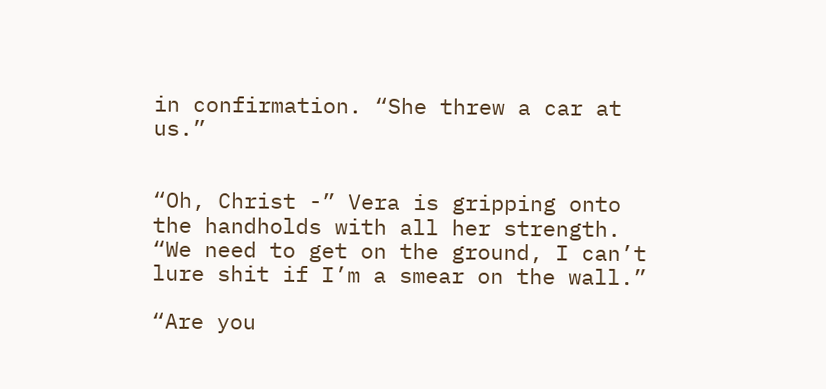in confirmation. “She threw a car at us.”


“Oh, Christ -” Vera is gripping onto the handholds with all her strength. “We need to get on the ground, I can’t lure shit if I’m a smear on the wall.”

“Are you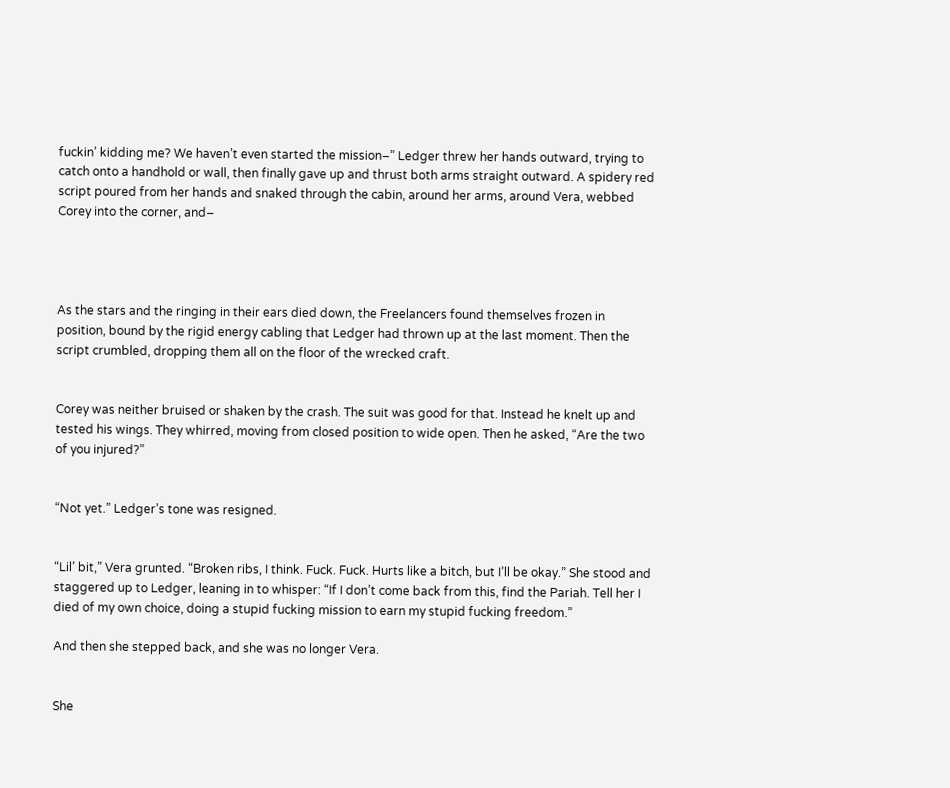fuckin’ kidding me? We haven’t even started the mission–” Ledger threw her hands outward, trying to catch onto a handhold or wall, then finally gave up and thrust both arms straight outward. A spidery red script poured from her hands and snaked through the cabin, around her arms, around Vera, webbed Corey into the corner, and–




As the stars and the ringing in their ears died down, the Freelancers found themselves frozen in position, bound by the rigid energy cabling that Ledger had thrown up at the last moment. Then the script crumbled, dropping them all on the floor of the wrecked craft.


Corey was neither bruised or shaken by the crash. The suit was good for that. Instead he knelt up and tested his wings. They whirred, moving from closed position to wide open. Then he asked, “Are the two of you injured?”


“Not yet.” Ledger’s tone was resigned.


“Lil’ bit,” Vera grunted. “Broken ribs, I think. Fuck. Fuck. Hurts like a bitch, but I’ll be okay.” She stood and staggered up to Ledger, leaning in to whisper: “If I don’t come back from this, find the Pariah. Tell her I died of my own choice, doing a stupid fucking mission to earn my stupid fucking freedom.”

And then she stepped back, and she was no longer Vera.


She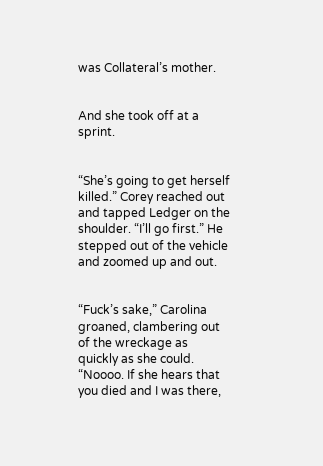was Collateral’s mother.


And she took off at a sprint.


“She’s going to get herself killed.” Corey reached out and tapped Ledger on the shoulder. “I’ll go first.” He stepped out of the vehicle and zoomed up and out.


“Fuck’s sake,” Carolina groaned, clambering out of the wreckage as quickly as she could. “Noooo. If she hears that you died and I was there,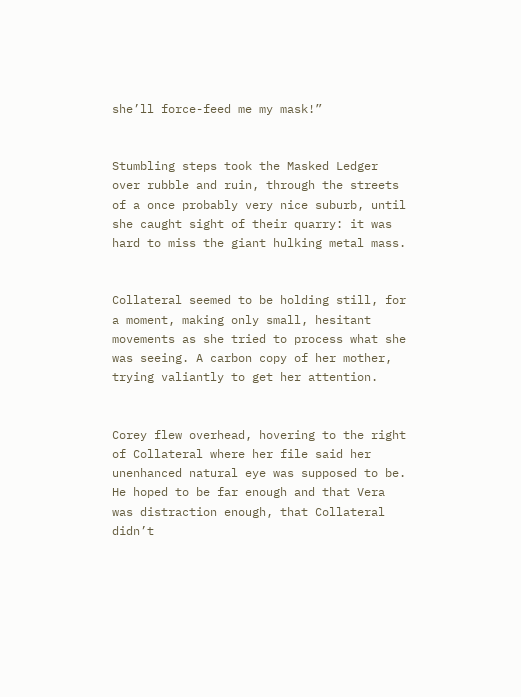she’ll force-feed me my mask!”


Stumbling steps took the Masked Ledger over rubble and ruin, through the streets of a once probably very nice suburb, until she caught sight of their quarry: it was hard to miss the giant hulking metal mass.


Collateral seemed to be holding still, for a moment, making only small, hesitant movements as she tried to process what she was seeing. A carbon copy of her mother, trying valiantly to get her attention.


Corey flew overhead, hovering to the right of Collateral where her file said her unenhanced natural eye was supposed to be. He hoped to be far enough and that Vera was distraction enough, that Collateral didn’t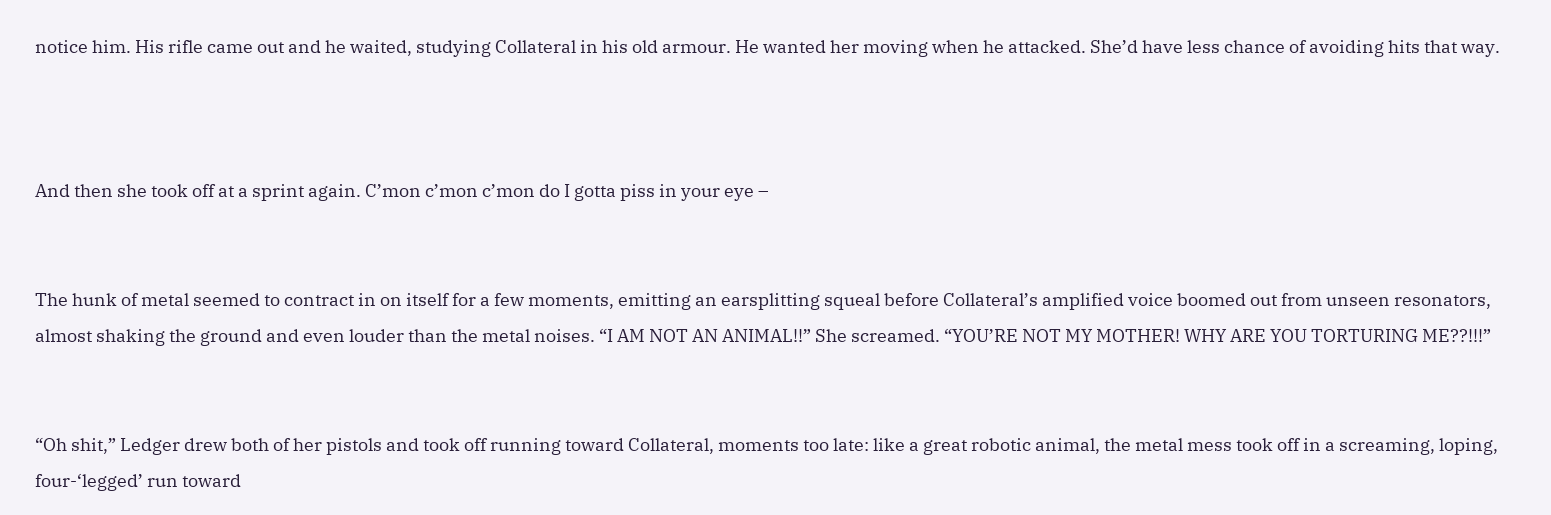notice him. His rifle came out and he waited, studying Collateral in his old armour. He wanted her moving when he attacked. She’d have less chance of avoiding hits that way.



And then she took off at a sprint again. C’mon c’mon c’mon do I gotta piss in your eye –


The hunk of metal seemed to contract in on itself for a few moments, emitting an earsplitting squeal before Collateral’s amplified voice boomed out from unseen resonators, almost shaking the ground and even louder than the metal noises. “I AM NOT AN ANIMAL!!” She screamed. “YOU’RE NOT MY MOTHER! WHY ARE YOU TORTURING ME??!!!”


“Oh shit,” Ledger drew both of her pistols and took off running toward Collateral, moments too late: like a great robotic animal, the metal mess took off in a screaming, loping, four-‘legged’ run toward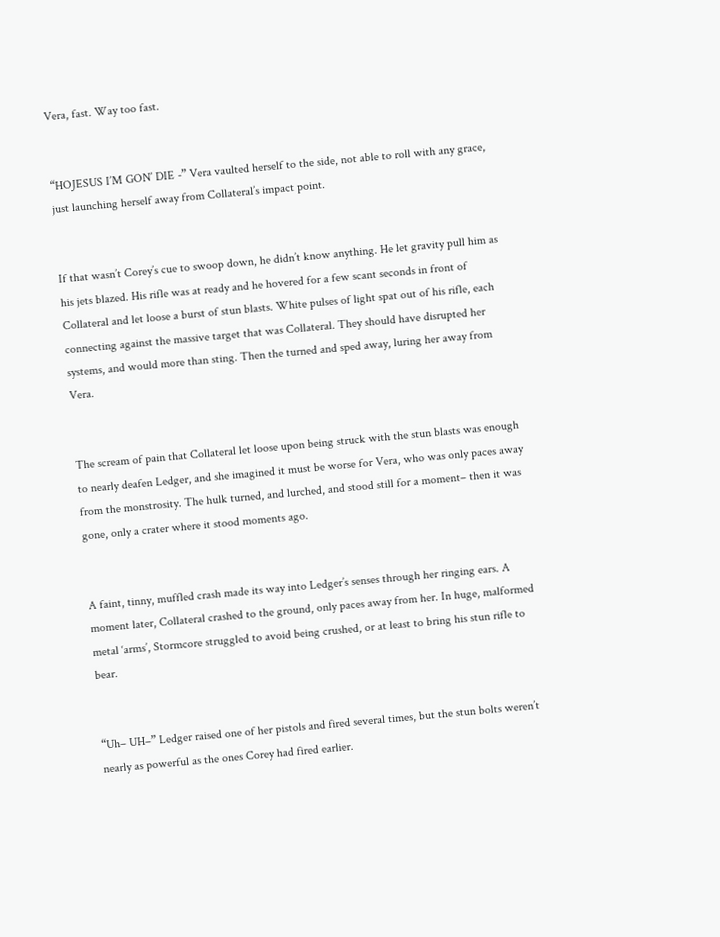Vera, fast. Way too fast.


“HOJESUS I’M GON’ DIE -” Vera vaulted herself to the side, not able to roll with any grace, just launching herself away from Collateral’s impact point.


If that wasn’t Corey’s cue to swoop down, he didn’t know anything. He let gravity pull him as his jets blazed. His rifle was at ready and he hovered for a few scant seconds in front of Collateral and let loose a burst of stun blasts. White pulses of light spat out of his rifle, each connecting against the massive target that was Collateral. They should have disrupted her systems, and would more than sting. Then the turned and sped away, luring her away from Vera.


The scream of pain that Collateral let loose upon being struck with the stun blasts was enough to nearly deafen Ledger, and she imagined it must be worse for Vera, who was only paces away from the monstrosity. The hulk turned, and lurched, and stood still for a moment– then it was gone, only a crater where it stood moments ago.


A faint, tinny, muffled crash made its way into Ledger’s senses through her ringing ears. A moment later, Collateral crashed to the ground, only paces away from her. In huge, malformed metal ‘arms’, Stormcore struggled to avoid being crushed, or at least to bring his stun rifle to bear.


“Uh– UH–” Ledger raised one of her pistols and fired several times, but the stun bolts weren’t nearly as powerful as the ones Corey had fired earlier.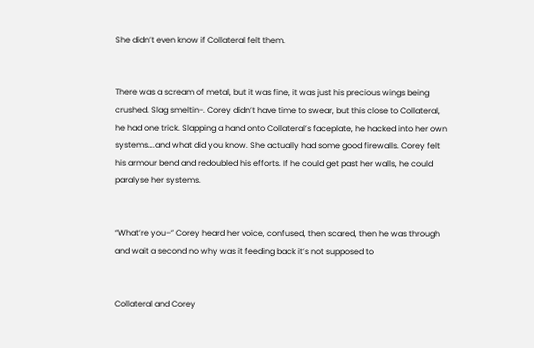She didn’t even know if Collateral felt them.


There was a scream of metal, but it was fine, it was just his precious wings being crushed. Slag smeltin-. Corey didn’t have time to swear, but this close to Collateral, he had one trick. Slapping a hand onto Collateral’s faceplate, he hacked into her own systems….and what did you know. She actually had some good firewalls. Corey felt his armour bend and redoubled his efforts. If he could get past her walls, he could paralyse her systems.


“What’re you–” Corey heard her voice, confused, then scared, then he was through and wait a second no why was it feeding back it’s not supposed to


Collateral and Corey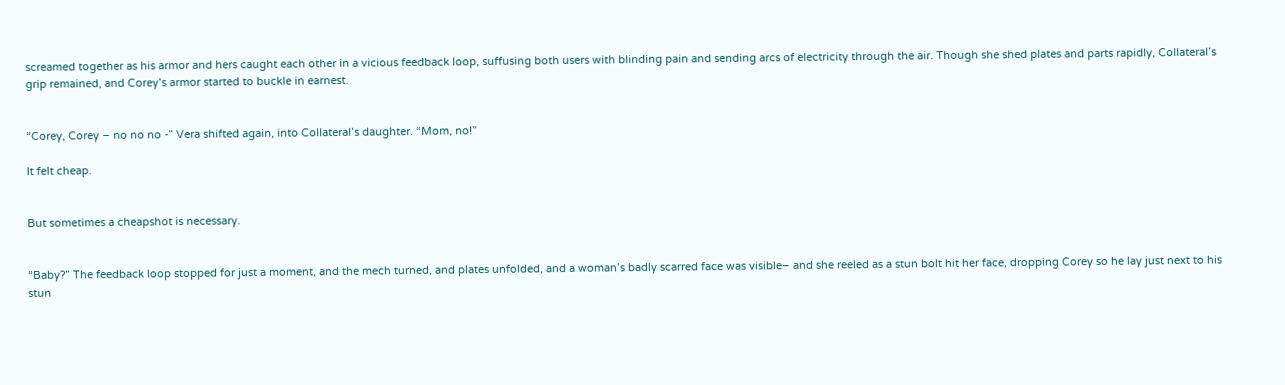screamed together as his armor and hers caught each other in a vicious feedback loop, suffusing both users with blinding pain and sending arcs of electricity through the air. Though she shed plates and parts rapidly, Collateral’s grip remained, and Corey’s armor started to buckle in earnest.


“Corey, Corey – no no no -” Vera shifted again, into Collateral’s daughter. “Mom, no!”

It felt cheap.


But sometimes a cheapshot is necessary.


“Baby?” The feedback loop stopped for just a moment, and the mech turned, and plates unfolded, and a woman’s badly scarred face was visible– and she reeled as a stun bolt hit her face, dropping Corey so he lay just next to his stun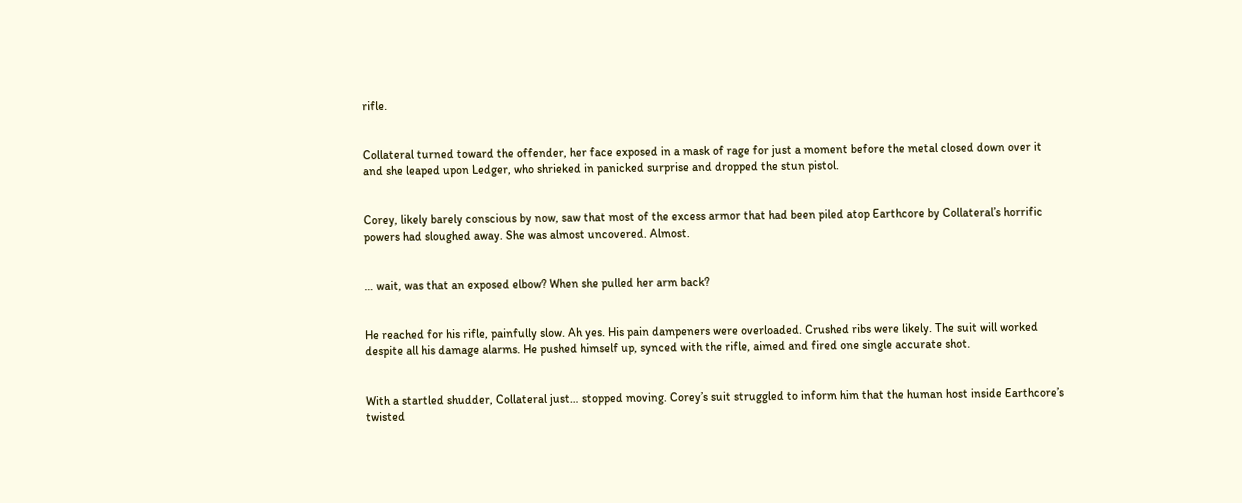rifle.


Collateral turned toward the offender, her face exposed in a mask of rage for just a moment before the metal closed down over it and she leaped upon Ledger, who shrieked in panicked surprise and dropped the stun pistol.


Corey, likely barely conscious by now, saw that most of the excess armor that had been piled atop Earthcore by Collateral’s horrific powers had sloughed away. She was almost uncovered. Almost.


… wait, was that an exposed elbow? When she pulled her arm back?


He reached for his rifle, painfully slow. Ah yes. His pain dampeners were overloaded. Crushed ribs were likely. The suit will worked despite all his damage alarms. He pushed himself up, synced with the rifle, aimed and fired one single accurate shot.


With a startled shudder, Collateral just… stopped moving. Corey’s suit struggled to inform him that the human host inside Earthcore’s twisted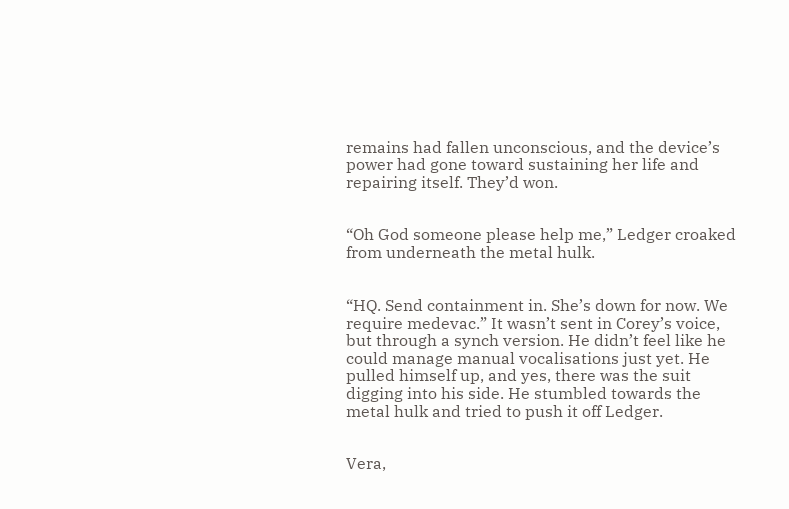remains had fallen unconscious, and the device’s power had gone toward sustaining her life and repairing itself. They’d won.


“Oh God someone please help me,” Ledger croaked from underneath the metal hulk.


“HQ. Send containment in. She’s down for now. We require medevac.” It wasn’t sent in Corey’s voice, but through a synch version. He didn’t feel like he could manage manual vocalisations just yet. He pulled himself up, and yes, there was the suit digging into his side. He stumbled towards the metal hulk and tried to push it off Ledger.


Vera,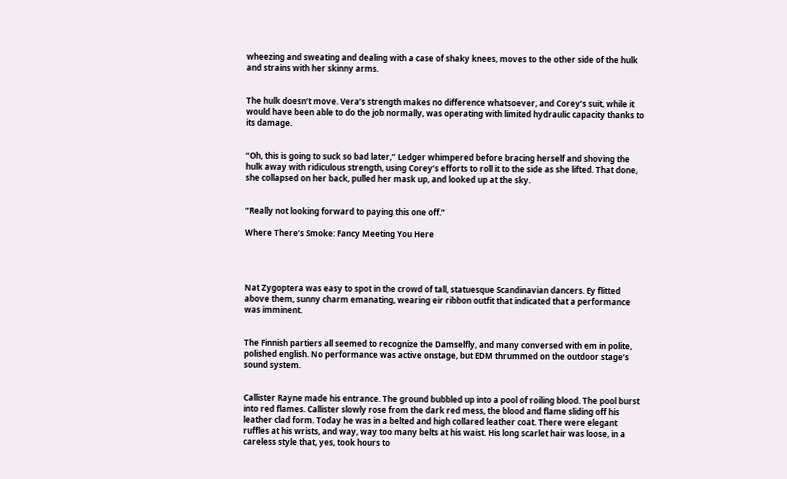wheezing and sweating and dealing with a case of shaky knees, moves to the other side of the hulk and strains with her skinny arms.


The hulk doesn’t move. Vera’s strength makes no difference whatsoever, and Corey’s suit, while it would have been able to do the job normally, was operating with limited hydraulic capacity thanks to its damage.


“Oh, this is going to suck so bad later,” Ledger whimpered before bracing herself and shoving the hulk away with ridiculous strength, using Corey’s efforts to roll it to the side as she lifted. That done, she collapsed on her back, pulled her mask up, and looked up at the sky.


“Really not looking forward to paying this one off.”

Where There’s Smoke: Fancy Meeting You Here




Nat Zygoptera was easy to spot in the crowd of tall, statuesque Scandinavian dancers. Ey flitted above them, sunny charm emanating, wearing eir ribbon outfit that indicated that a performance was imminent.


The Finnish partiers all seemed to recognize the Damselfly, and many conversed with em in polite, polished english. No performance was active onstage, but EDM thrummed on the outdoor stage’s sound system.


Callister Rayne made his entrance. The ground bubbled up into a pool of roiling blood. The pool burst into red flames. Callister slowly rose from the dark red mess, the blood and flame sliding off his leather clad form. Today he was in a belted and high collared leather coat. There were elegant ruffles at his wrists, and way, way too many belts at his waist. His long scarlet hair was loose, in a careless style that, yes, took hours to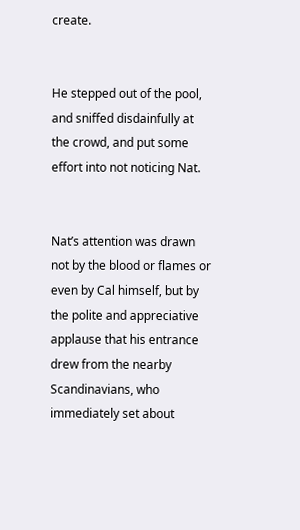create.


He stepped out of the pool, and sniffed disdainfully at the crowd, and put some effort into not noticing Nat.


Nat’s attention was drawn not by the blood or flames or even by Cal himself, but by the polite and appreciative applause that his entrance drew from the nearby Scandinavians, who immediately set about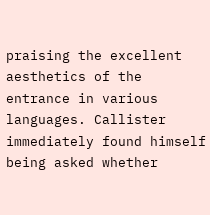praising the excellent aesthetics of the entrance in various languages. Callister immediately found himself being asked whether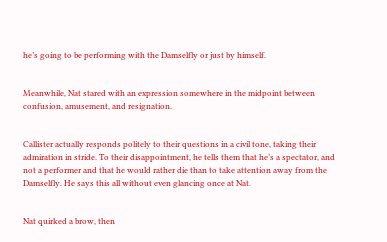he’s going to be performing with the Damselfly or just by himself.


Meanwhile, Nat stared with an expression somewhere in the midpoint between confusion, amusement, and resignation.


Callister actually responds politely to their questions in a civil tone, taking their admiration in stride. To their disappointment, he tells them that he’s a spectator, and not a performer and that he would rather die than to take attention away from the Damselfly. He says this all without even glancing once at Nat.


Nat quirked a brow, then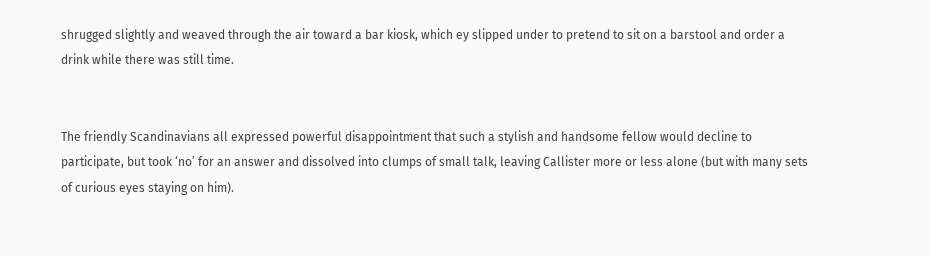shrugged slightly and weaved through the air toward a bar kiosk, which ey slipped under to pretend to sit on a barstool and order a drink while there was still time.


The friendly Scandinavians all expressed powerful disappointment that such a stylish and handsome fellow would decline to participate, but took ‘no’ for an answer and dissolved into clumps of small talk, leaving Callister more or less alone (but with many sets of curious eyes staying on him).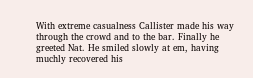With extreme casualness Callister made his way through the crowd and to the bar. Finally he greeted Nat. He smiled slowly at em, having muchly recovered his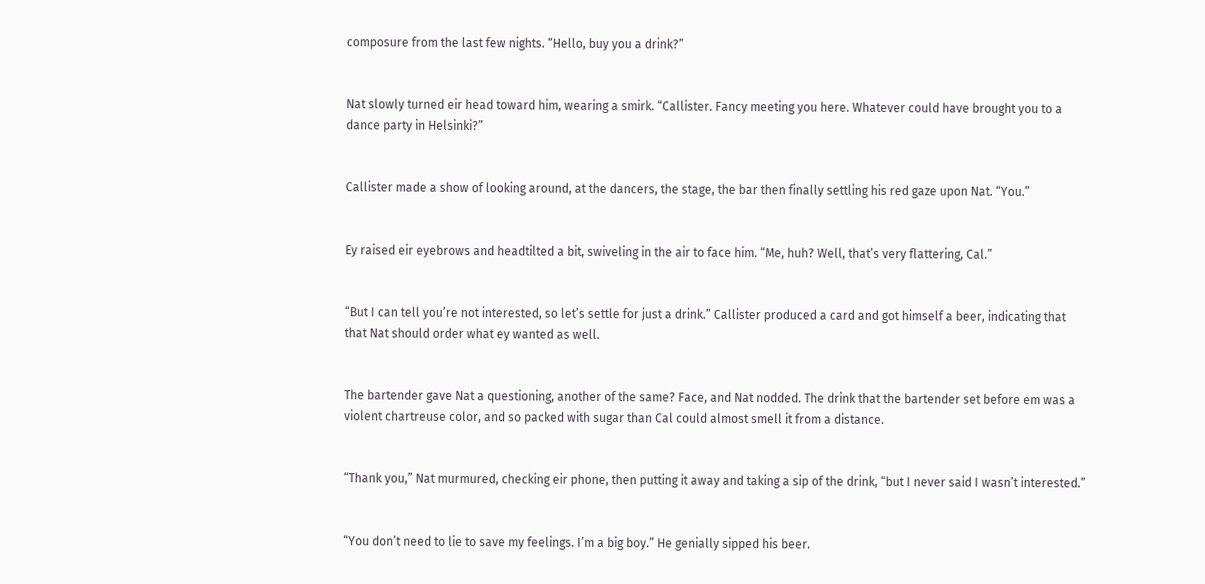composure from the last few nights. “Hello, buy you a drink?”


Nat slowly turned eir head toward him, wearing a smirk. “Callister. Fancy meeting you here. Whatever could have brought you to a dance party in Helsinki?”


Callister made a show of looking around, at the dancers, the stage, the bar then finally settling his red gaze upon Nat. “You.”


Ey raised eir eyebrows and headtilted a bit, swiveling in the air to face him. “Me, huh? Well, that’s very flattering, Cal.”


“But I can tell you’re not interested, so let’s settle for just a drink.” Callister produced a card and got himself a beer, indicating that that Nat should order what ey wanted as well.


The bartender gave Nat a questioning, another of the same? Face, and Nat nodded. The drink that the bartender set before em was a violent chartreuse color, and so packed with sugar than Cal could almost smell it from a distance.


“Thank you,” Nat murmured, checking eir phone, then putting it away and taking a sip of the drink, “but I never said I wasn’t interested.”


“You don’t need to lie to save my feelings. I’m a big boy.” He genially sipped his beer.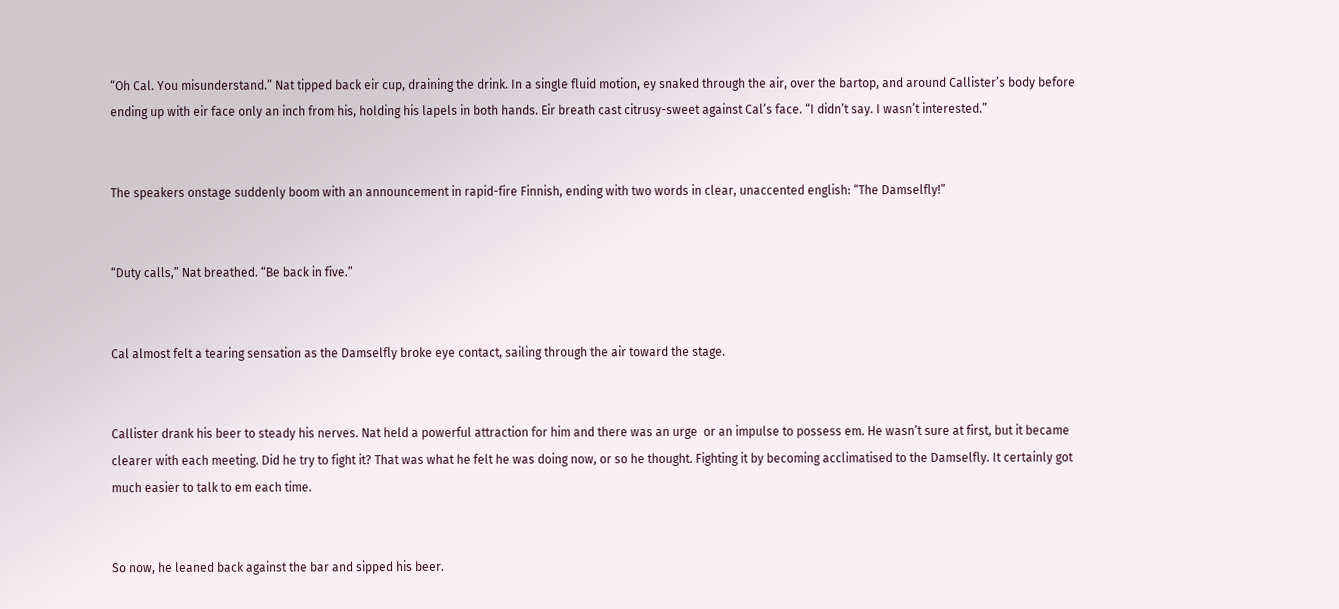“Oh Cal. You misunderstand.” Nat tipped back eir cup, draining the drink. In a single fluid motion, ey snaked through the air, over the bartop, and around Callister’s body before ending up with eir face only an inch from his, holding his lapels in both hands. Eir breath cast citrusy-sweet against Cal’s face. “I didn’t say. I wasn’t interested.”


The speakers onstage suddenly boom with an announcement in rapid-fire Finnish, ending with two words in clear, unaccented english: “The Damselfly!”


“Duty calls,” Nat breathed. “Be back in five.”


Cal almost felt a tearing sensation as the Damselfly broke eye contact, sailing through the air toward the stage.


Callister drank his beer to steady his nerves. Nat held a powerful attraction for him and there was an urge  or an impulse to possess em. He wasn’t sure at first, but it became clearer with each meeting. Did he try to fight it? That was what he felt he was doing now, or so he thought. Fighting it by becoming acclimatised to the Damselfly. It certainly got much easier to talk to em each time.


So now, he leaned back against the bar and sipped his beer.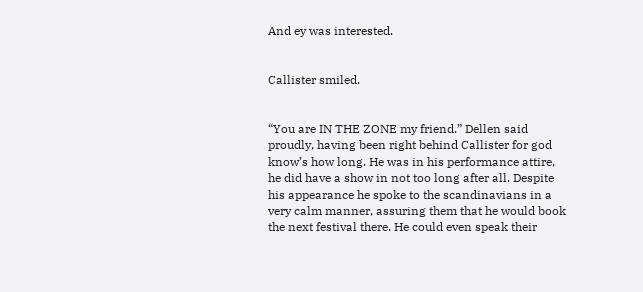And ey was interested.


Callister smiled.


“You are IN THE ZONE my friend.” Dellen said proudly, having been right behind Callister for god know’s how long. He was in his performance attire, he did have a show in not too long after all. Despite his appearance he spoke to the scandinavians in a very calm manner, assuring them that he would book the next festival there. He could even speak their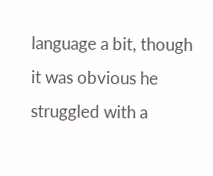language a bit, though it was obvious he struggled with a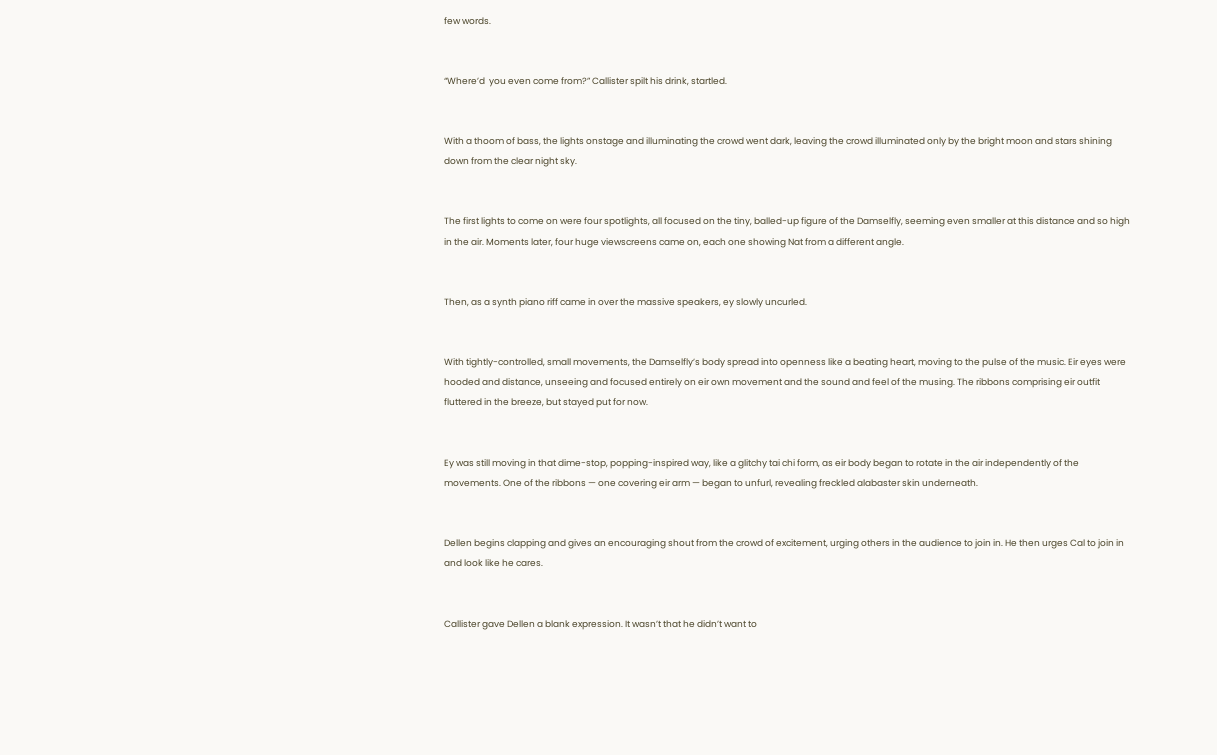few words.


“Where’d  you even come from?” Callister spilt his drink, startled.


With a thoom of bass, the lights onstage and illuminating the crowd went dark, leaving the crowd illuminated only by the bright moon and stars shining down from the clear night sky.


The first lights to come on were four spotlights, all focused on the tiny, balled-up figure of the Damselfly, seeming even smaller at this distance and so high in the air. Moments later, four huge viewscreens came on, each one showing Nat from a different angle.


Then, as a synth piano riff came in over the massive speakers, ey slowly uncurled.


With tightly-controlled, small movements, the Damselfly’s body spread into openness like a beating heart, moving to the pulse of the music. Eir eyes were hooded and distance, unseeing and focused entirely on eir own movement and the sound and feel of the musing. The ribbons comprising eir outfit fluttered in the breeze, but stayed put for now.


Ey was still moving in that dime-stop, popping-inspired way, like a glitchy tai chi form, as eir body began to rotate in the air independently of the movements. One of the ribbons — one covering eir arm — began to unfurl, revealing freckled alabaster skin underneath.


Dellen begins clapping and gives an encouraging shout from the crowd of excitement, urging others in the audience to join in. He then urges Cal to join in and look like he cares.


Callister gave Dellen a blank expression. It wasn’t that he didn’t want to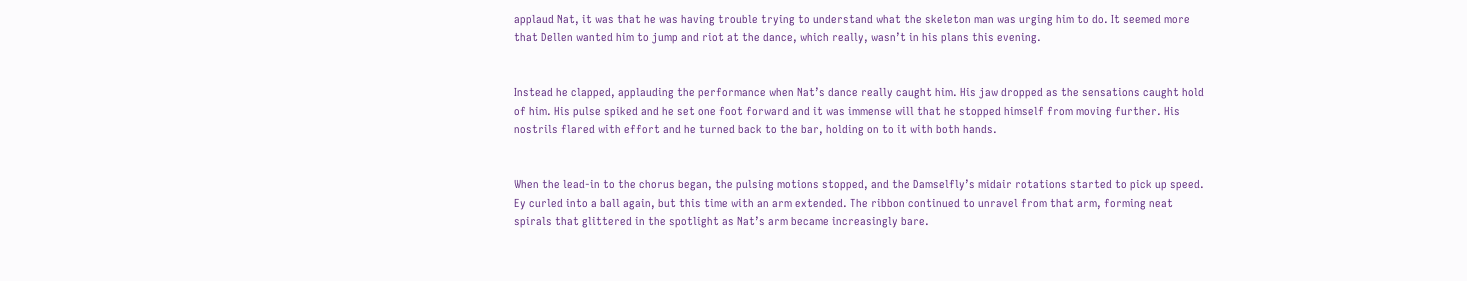applaud Nat, it was that he was having trouble trying to understand what the skeleton man was urging him to do. It seemed more that Dellen wanted him to jump and riot at the dance, which really, wasn’t in his plans this evening.


Instead he clapped, applauding the performance when Nat’s dance really caught him. His jaw dropped as the sensations caught hold of him. His pulse spiked and he set one foot forward and it was immense will that he stopped himself from moving further. His nostrils flared with effort and he turned back to the bar, holding on to it with both hands.


When the lead-in to the chorus began, the pulsing motions stopped, and the Damselfly’s midair rotations started to pick up speed. Ey curled into a ball again, but this time with an arm extended. The ribbon continued to unravel from that arm, forming neat spirals that glittered in the spotlight as Nat’s arm became increasingly bare.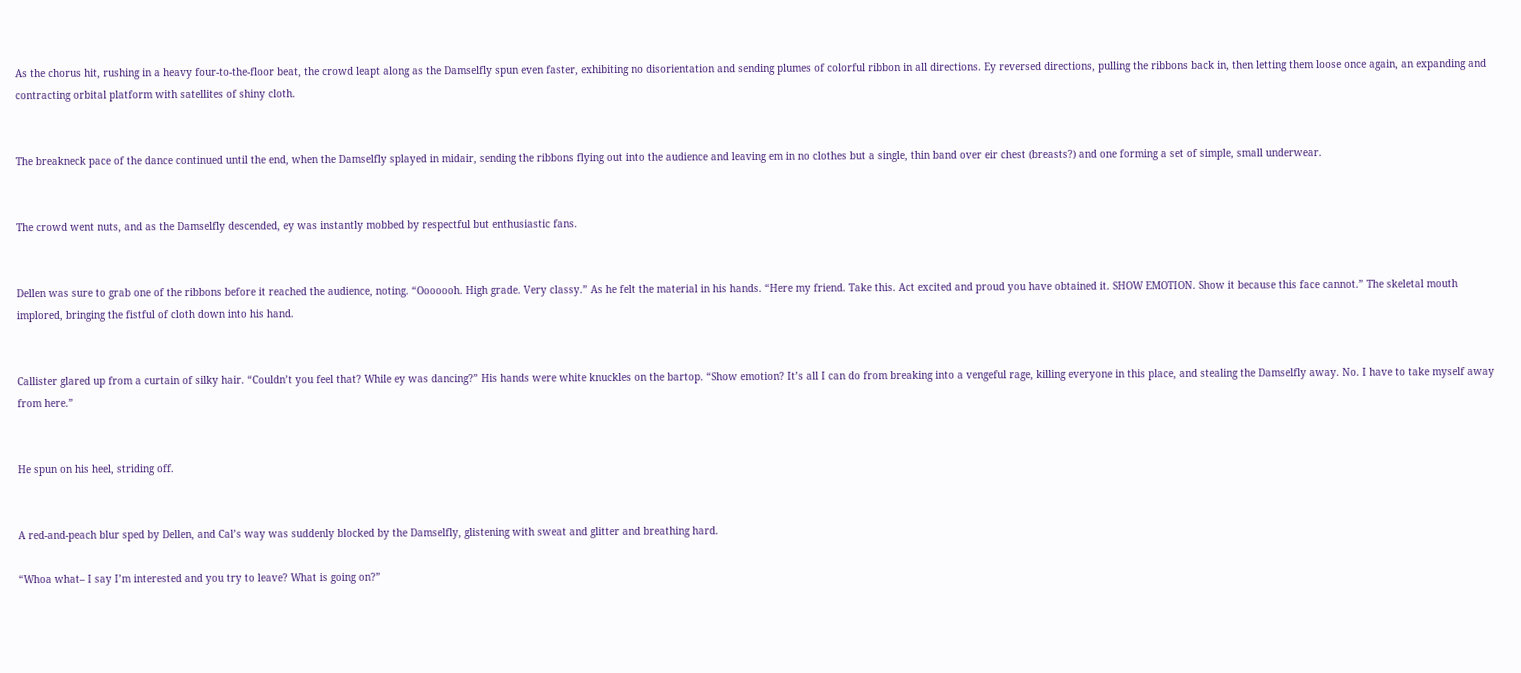As the chorus hit, rushing in a heavy four-to-the-floor beat, the crowd leapt along as the Damselfly spun even faster, exhibiting no disorientation and sending plumes of colorful ribbon in all directions. Ey reversed directions, pulling the ribbons back in, then letting them loose once again, an expanding and contracting orbital platform with satellites of shiny cloth.


The breakneck pace of the dance continued until the end, when the Damselfly splayed in midair, sending the ribbons flying out into the audience and leaving em in no clothes but a single, thin band over eir chest (breasts?) and one forming a set of simple, small underwear.


The crowd went nuts, and as the Damselfly descended, ey was instantly mobbed by respectful but enthusiastic fans.


Dellen was sure to grab one of the ribbons before it reached the audience, noting. “Ooooooh. High grade. Very classy.” As he felt the material in his hands. “Here my friend. Take this. Act excited and proud you have obtained it. SHOW EMOTION. Show it because this face cannot.” The skeletal mouth implored, bringing the fistful of cloth down into his hand.


Callister glared up from a curtain of silky hair. “Couldn’t you feel that? While ey was dancing?” His hands were white knuckles on the bartop. “Show emotion? It’s all I can do from breaking into a vengeful rage, killing everyone in this place, and stealing the Damselfly away. No. I have to take myself away from here.”


He spun on his heel, striding off.


A red-and-peach blur sped by Dellen, and Cal’s way was suddenly blocked by the Damselfly, glistening with sweat and glitter and breathing hard.

“Whoa what– I say I’m interested and you try to leave? What is going on?”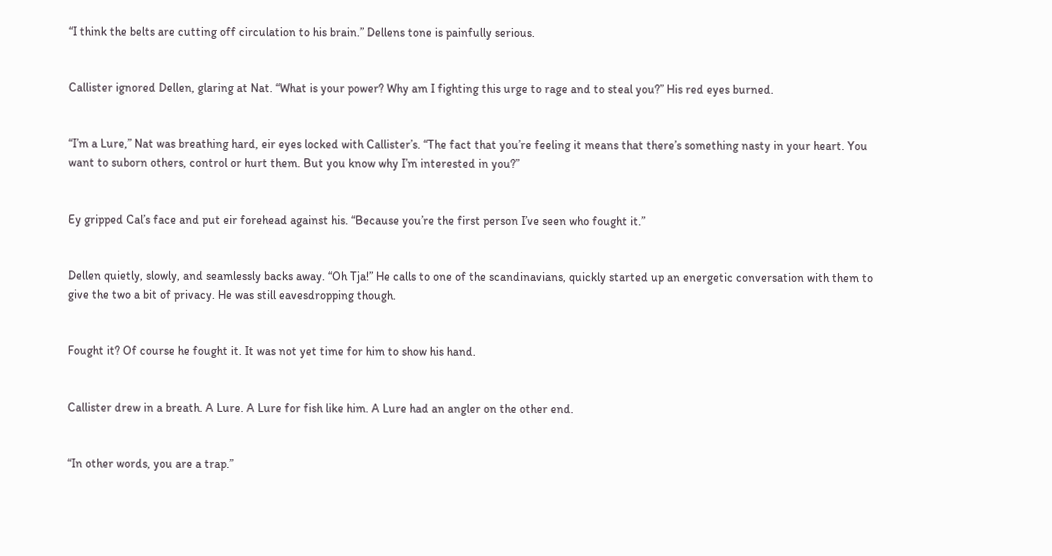“I think the belts are cutting off circulation to his brain.” Dellens tone is painfully serious.


Callister ignored Dellen, glaring at Nat. “What is your power? Why am I fighting this urge to rage and to steal you?” His red eyes burned.


“I’m a Lure,” Nat was breathing hard, eir eyes locked with Callister’s. “The fact that you’re feeling it means that there’s something nasty in your heart. You want to suborn others, control or hurt them. But you know why I’m interested in you?”


Ey gripped Cal’s face and put eir forehead against his. “Because you’re the first person I’ve seen who fought it.”


Dellen quietly, slowly, and seamlessly backs away. “Oh Tja!” He calls to one of the scandinavians, quickly started up an energetic conversation with them to give the two a bit of privacy. He was still eavesdropping though.


Fought it? Of course he fought it. It was not yet time for him to show his hand.


Callister drew in a breath. A Lure. A Lure for fish like him. A Lure had an angler on the other end.


“In other words, you are a trap.”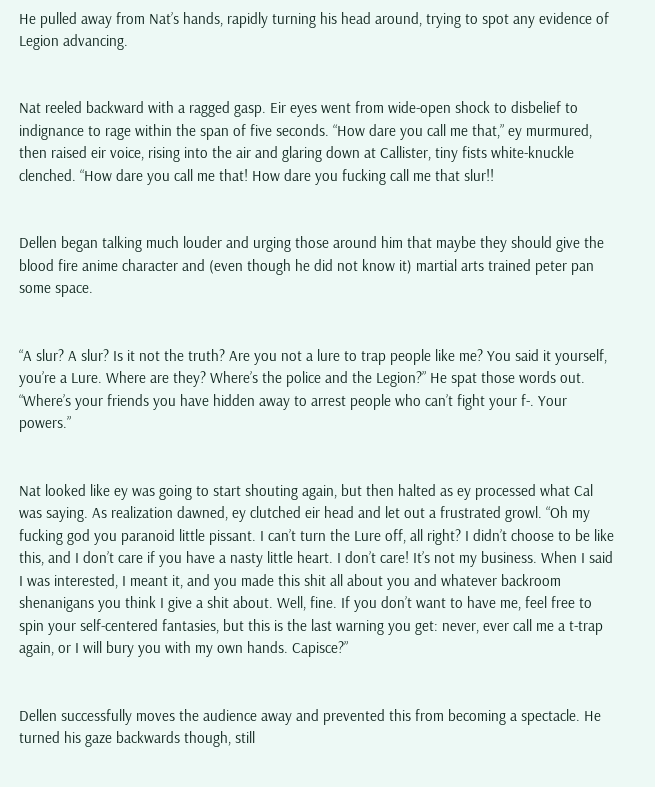He pulled away from Nat’s hands, rapidly turning his head around, trying to spot any evidence of Legion advancing.


Nat reeled backward with a ragged gasp. Eir eyes went from wide-open shock to disbelief to indignance to rage within the span of five seconds. “How dare you call me that,” ey murmured, then raised eir voice, rising into the air and glaring down at Callister, tiny fists white-knuckle clenched. “How dare you call me that! How dare you fucking call me that slur!!


Dellen began talking much louder and urging those around him that maybe they should give the blood fire anime character and (even though he did not know it) martial arts trained peter pan some space.


“A slur? A slur? Is it not the truth? Are you not a lure to trap people like me? You said it yourself, you’re a Lure. Where are they? Where’s the police and the Legion?” He spat those words out. “Where’s your friends you have hidden away to arrest people who can’t fight your f-. Your powers.”


Nat looked like ey was going to start shouting again, but then halted as ey processed what Cal was saying. As realization dawned, ey clutched eir head and let out a frustrated growl. “Oh my fucking god you paranoid little pissant. I can’t turn the Lure off, all right? I didn’t choose to be like this, and I don’t care if you have a nasty little heart. I don’t care! It’s not my business. When I said I was interested, I meant it, and you made this shit all about you and whatever backroom shenanigans you think I give a shit about. Well, fine. If you don’t want to have me, feel free to spin your self-centered fantasies, but this is the last warning you get: never, ever call me a t-trap again, or I will bury you with my own hands. Capisce?”


Dellen successfully moves the audience away and prevented this from becoming a spectacle. He turned his gaze backwards though, still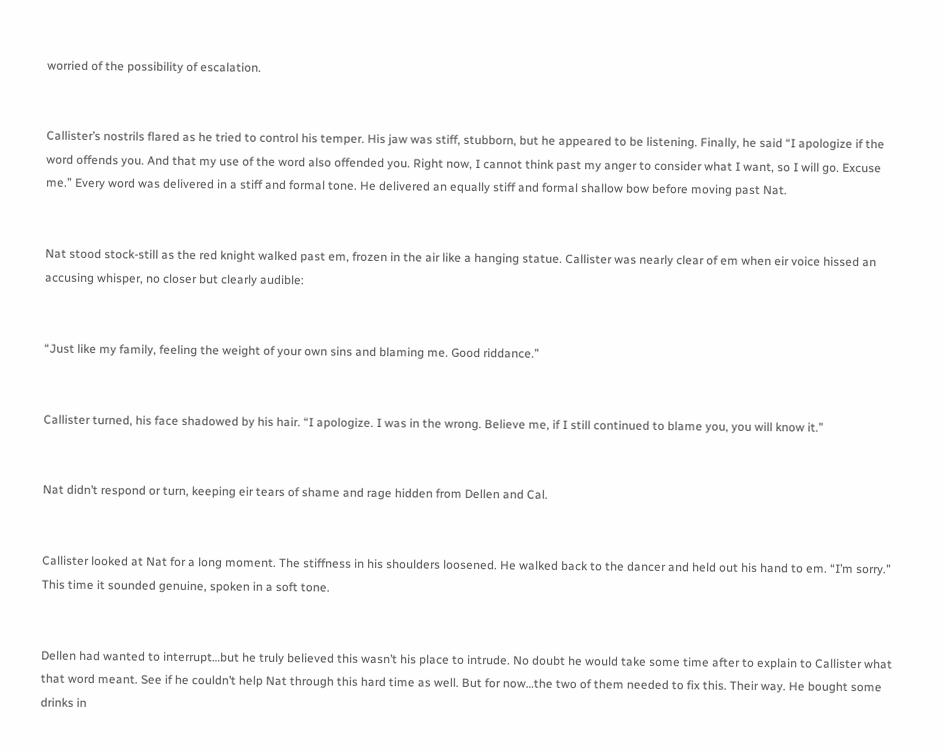worried of the possibility of escalation.


Callister’s nostrils flared as he tried to control his temper. His jaw was stiff, stubborn, but he appeared to be listening. Finally, he said “I apologize if the word offends you. And that my use of the word also offended you. Right now, I cannot think past my anger to consider what I want, so I will go. Excuse me.” Every word was delivered in a stiff and formal tone. He delivered an equally stiff and formal shallow bow before moving past Nat.


Nat stood stock-still as the red knight walked past em, frozen in the air like a hanging statue. Callister was nearly clear of em when eir voice hissed an accusing whisper, no closer but clearly audible:


“Just like my family, feeling the weight of your own sins and blaming me. Good riddance.”


Callister turned, his face shadowed by his hair. “I apologize. I was in the wrong. Believe me, if I still continued to blame you, you will know it.”


Nat didn’t respond or turn, keeping eir tears of shame and rage hidden from Dellen and Cal.


Callister looked at Nat for a long moment. The stiffness in his shoulders loosened. He walked back to the dancer and held out his hand to em. “I’m sorry.” This time it sounded genuine, spoken in a soft tone.


Dellen had wanted to interrupt…but he truly believed this wasn’t his place to intrude. No doubt he would take some time after to explain to Callister what that word meant. See if he couldn’t help Nat through this hard time as well. But for now…the two of them needed to fix this. Their way. He bought some drinks in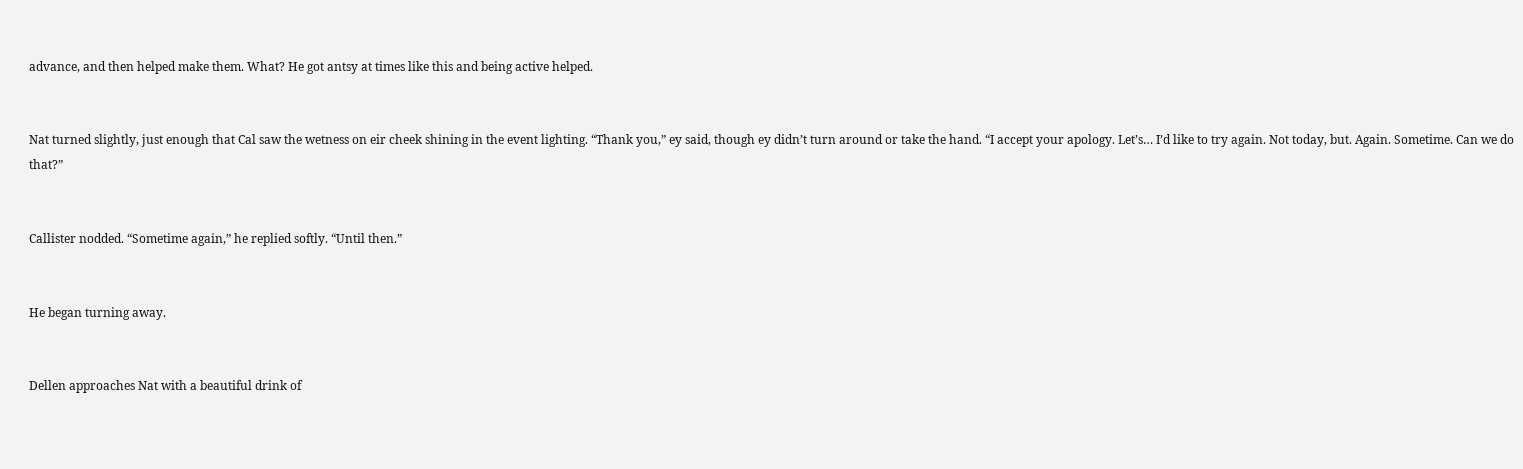advance, and then helped make them. What? He got antsy at times like this and being active helped.


Nat turned slightly, just enough that Cal saw the wetness on eir cheek shining in the event lighting. “Thank you,” ey said, though ey didn’t turn around or take the hand. “I accept your apology. Let’s… I’d like to try again. Not today, but. Again. Sometime. Can we do that?”


Callister nodded. “Sometime again,” he replied softly. “Until then.”


He began turning away.


Dellen approaches Nat with a beautiful drink of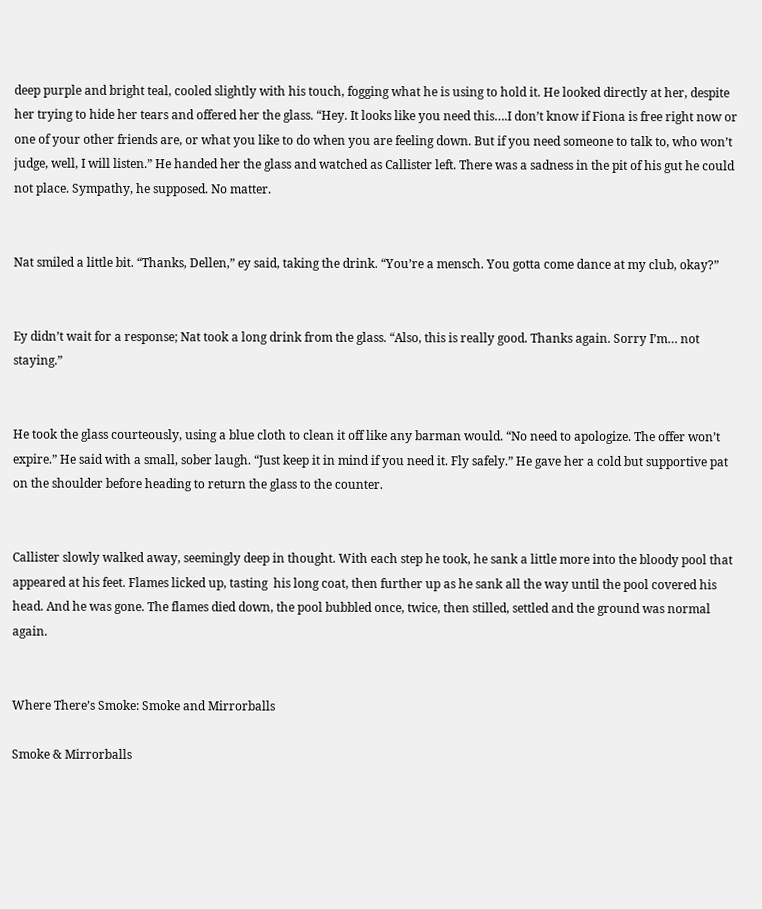deep purple and bright teal, cooled slightly with his touch, fogging what he is using to hold it. He looked directly at her, despite her trying to hide her tears and offered her the glass. “Hey. It looks like you need this….I don’t know if Fiona is free right now or one of your other friends are, or what you like to do when you are feeling down. But if you need someone to talk to, who won’t judge, well, I will listen.” He handed her the glass and watched as Callister left. There was a sadness in the pit of his gut he could not place. Sympathy, he supposed. No matter.


Nat smiled a little bit. “Thanks, Dellen,” ey said, taking the drink. “You’re a mensch. You gotta come dance at my club, okay?”


Ey didn’t wait for a response; Nat took a long drink from the glass. “Also, this is really good. Thanks again. Sorry I’m… not staying.”


He took the glass courteously, using a blue cloth to clean it off like any barman would. “No need to apologize. The offer won’t expire.” He said with a small, sober laugh. “Just keep it in mind if you need it. Fly safely.” He gave her a cold but supportive pat on the shoulder before heading to return the glass to the counter.


Callister slowly walked away, seemingly deep in thought. With each step he took, he sank a little more into the bloody pool that appeared at his feet. Flames licked up, tasting  his long coat, then further up as he sank all the way until the pool covered his head. And he was gone. The flames died down, the pool bubbled once, twice, then stilled, settled and the ground was normal again.


Where There’s Smoke: Smoke and Mirrorballs

Smoke & Mirrorballs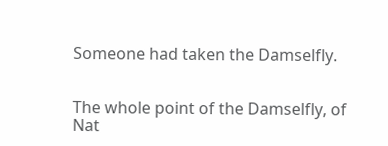Someone had taken the Damselfly.


The whole point of the Damselfly, of Nat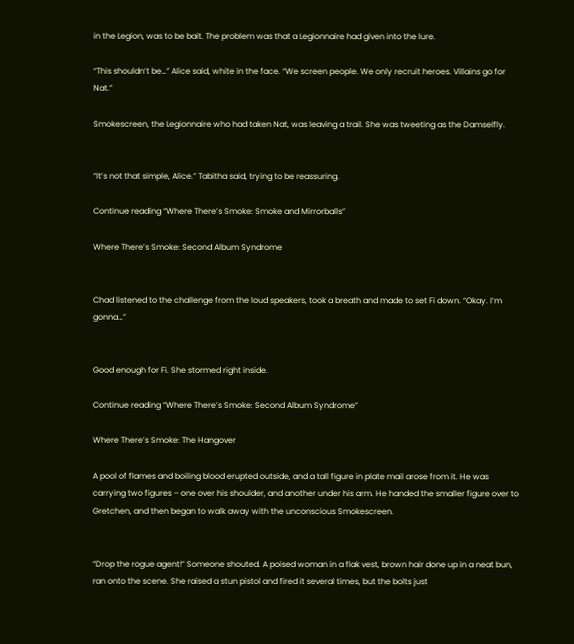in the Legion, was to be bait. The problem was that a Legionnaire had given into the lure.

“This shouldn’t be…” Alice said, white in the face. “We screen people. We only recruit heroes. Villains go for Nat.”

Smokescreen, the Legionnaire who had taken Nat, was leaving a trail. She was tweeting as the Damselfly.


“It’s not that simple, Alice.” Tabitha said, trying to be reassuring.

Continue reading “Where There’s Smoke: Smoke and Mirrorballs”

Where There’s Smoke: Second Album Syndrome


Chad listened to the challenge from the loud speakers, took a breath and made to set Fi down. “Okay. I’m gonna…”


Good enough for Fi. She stormed right inside.

Continue reading “Where There’s Smoke: Second Album Syndrome”

Where There’s Smoke: The Hangover

A pool of flames and boiling blood erupted outside, and a tall figure in plate mail arose from it. He was carrying two figures – one over his shoulder, and another under his arm. He handed the smaller figure over to Gretchen, and then began to walk away with the unconscious Smokescreen.


“Drop the rogue agent!” Someone shouted. A poised woman in a flak vest, brown hair done up in a neat bun, ran onto the scene. She raised a stun pistol and fired it several times, but the bolts just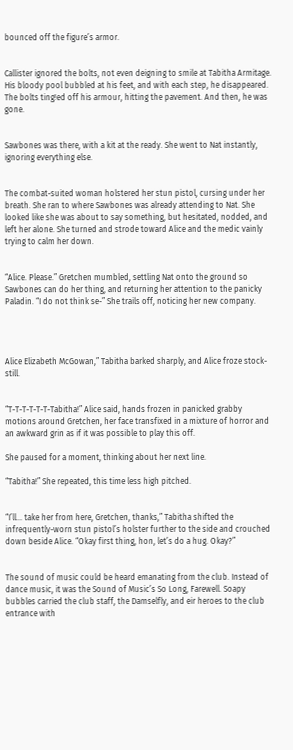bounced off the figure’s armor.


Callister ignored the bolts, not even deigning to smile at Tabitha Armitage. His bloody pool bubbled at his feet, and with each step, he disappeared. The bolts ting!ed off his armour, hitting the pavement. And then, he was gone.


Sawbones was there, with a kit at the ready. She went to Nat instantly, ignoring everything else.


The combat-suited woman holstered her stun pistol, cursing under her breath. She ran to where Sawbones was already attending to Nat. She looked like she was about to say something, but hesitated, nodded, and left her alone. She turned and strode toward Alice and the medic vainly trying to calm her down.


“Alice. Please.” Gretchen mumbled, settling Nat onto the ground so Sawbones can do her thing, and returning her attention to the panicky Paladin. “I do not think se-” She trails off, noticing her new company.




Alice Elizabeth McGowan,” Tabitha barked sharply, and Alice froze stock-still.


“T-T-T-T-T-T-Tabitha!” Alice said, hands frozen in panicked grabby motions around Gretchen, her face transfixed in a mixture of horror and an awkward grin as if it was possible to play this off.

She paused for a moment, thinking about her next line.

“Tabitha!” She repeated, this time less high pitched.


“I’ll… take her from here, Gretchen, thanks,” Tabitha shifted the infrequently-worn stun pistol’s holster further to the side and crouched down beside Alice. “Okay first thing, hon, let’s do a hug. Okay?”


The sound of music could be heard emanating from the club. Instead of dance music, it was the Sound of Music’s So Long, Farewell. Soapy bubbles carried the club staff, the Damselfly, and eir heroes to the club entrance with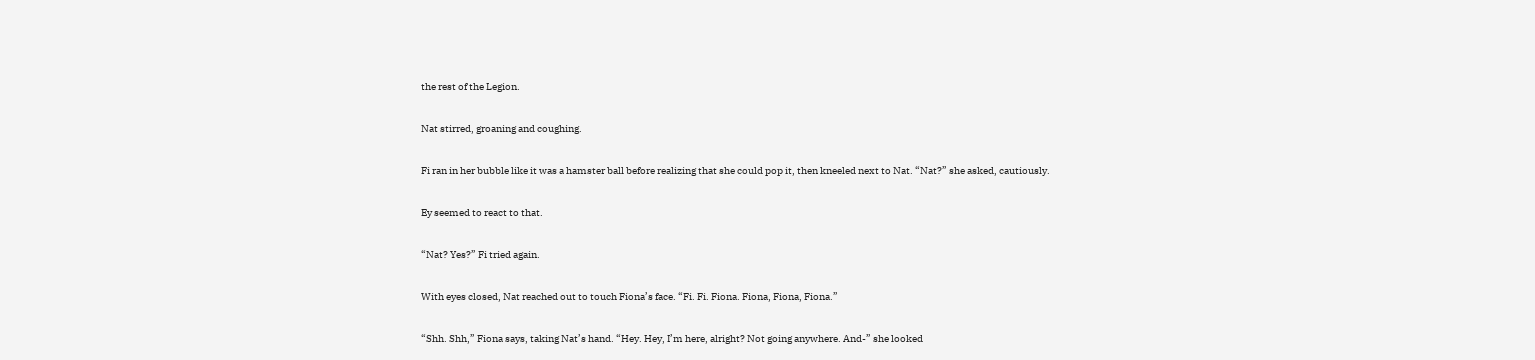the rest of the Legion.


Nat stirred, groaning and coughing.


Fi ran in her bubble like it was a hamster ball before realizing that she could pop it, then kneeled next to Nat. “Nat?” she asked, cautiously.


Ey seemed to react to that.


“Nat? Yes?” Fi tried again.


With eyes closed, Nat reached out to touch Fiona’s face. “Fi. Fi. Fiona. Fiona, Fiona, Fiona.”


“Shh. Shh,” Fiona says, taking Nat’s hand. “Hey. Hey, I’m here, alright? Not going anywhere. And-” she looked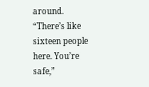around. “There’s like sixteen people here. You’re safe,”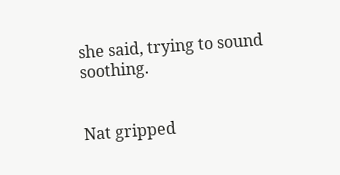she said, trying to sound soothing.


Nat gripped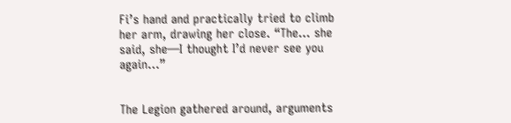Fi’s hand and practically tried to climb her arm, drawing her close. “The… she said, she—I thought I’d never see you again…”


The Legion gathered around, arguments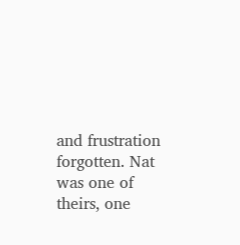and frustration forgotten. Nat was one of theirs, one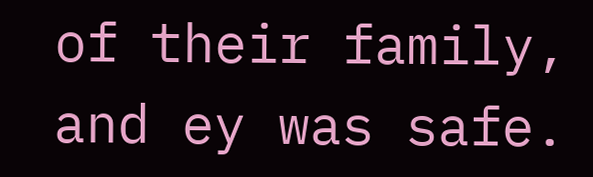of their family, and ey was safe.